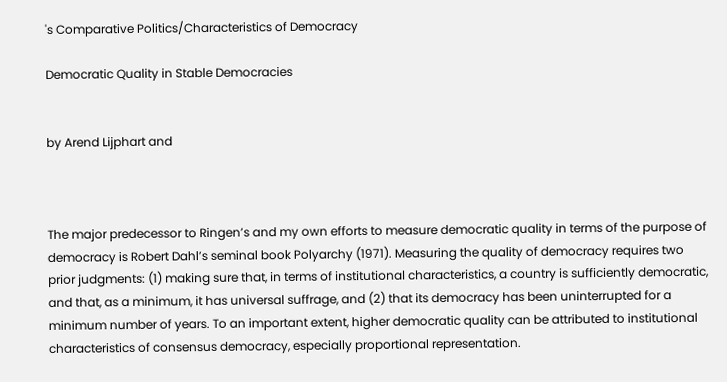's Comparative Politics/Characteristics of Democracy

Democratic Quality in Stable Democracies


by Arend Lijphart and



The major predecessor to Ringen’s and my own efforts to measure democratic quality in terms of the purpose of democracy is Robert Dahl’s seminal book Polyarchy (1971). Measuring the quality of democracy requires two prior judgments: (1) making sure that, in terms of institutional characteristics, a country is sufficiently democratic, and that, as a minimum, it has universal suffrage, and (2) that its democracy has been uninterrupted for a minimum number of years. To an important extent, higher democratic quality can be attributed to institutional characteristics of consensus democracy, especially proportional representation.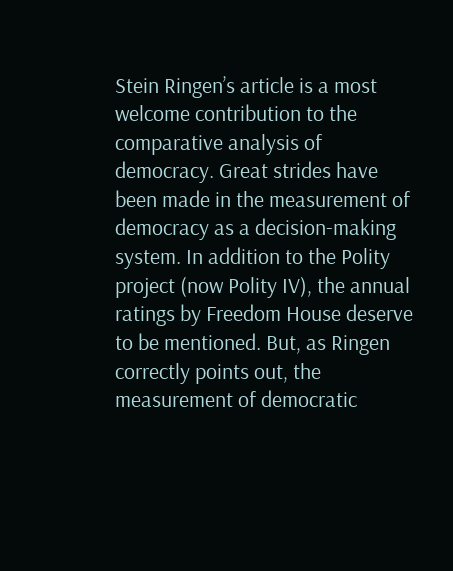Stein Ringen’s article is a most welcome contribution to the comparative analysis of democracy. Great strides have been made in the measurement of democracy as a decision-making system. In addition to the Polity project (now Polity IV), the annual ratings by Freedom House deserve to be mentioned. But, as Ringen correctly points out, the measurement of democratic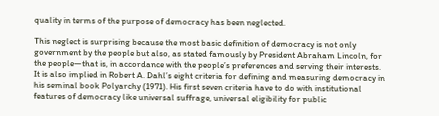quality in terms of the purpose of democracy has been neglected.

This neglect is surprising because the most basic definition of democracy is not only government by the people but also, as stated famously by President Abraham Lincoln, for the people—that is, in accordance with the people’s preferences and serving their interests. It is also implied in Robert A. Dahl’s eight criteria for defining and measuring democracy in his seminal book Polyarchy (1971). His first seven criteria have to do with institutional features of democracy like universal suffrage, universal eligibility for public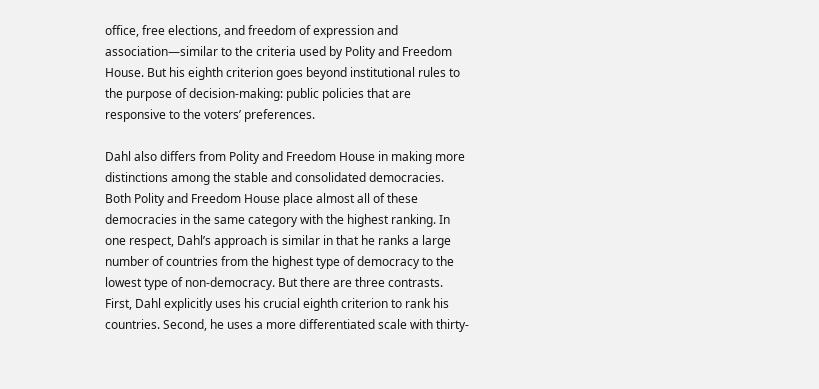office, free elections, and freedom of expression and association—similar to the criteria used by Polity and Freedom House. But his eighth criterion goes beyond institutional rules to the purpose of decision-making: public policies that are responsive to the voters’ preferences.

Dahl also differs from Polity and Freedom House in making more distinctions among the stable and consolidated democracies. Both Polity and Freedom House place almost all of these democracies in the same category with the highest ranking. In one respect, Dahl’s approach is similar in that he ranks a large number of countries from the highest type of democracy to the lowest type of non-democracy. But there are three contrasts. First, Dahl explicitly uses his crucial eighth criterion to rank his countries. Second, he uses a more differentiated scale with thirty-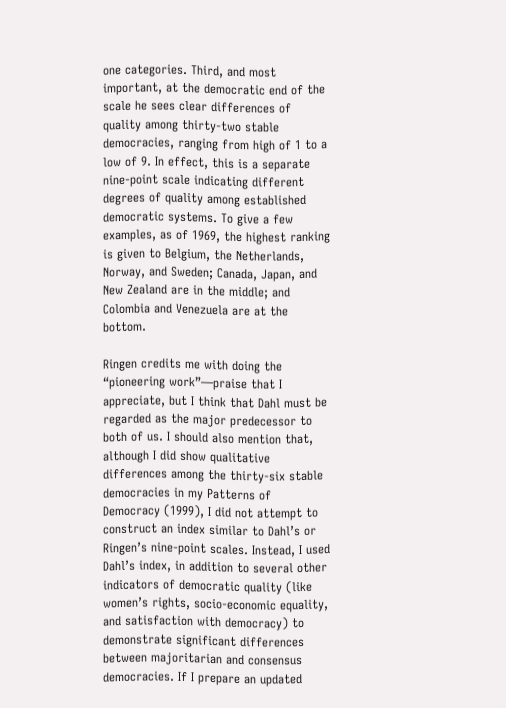one categories. Third, and most important, at the democratic end of the scale he sees clear differences of quality among thirty-two stable democracies, ranging from high of 1 to a low of 9. In effect, this is a separate nine-point scale indicating different degrees of quality among established democratic systems. To give a few examples, as of 1969, the highest ranking is given to Belgium, the Netherlands, Norway, and Sweden; Canada, Japan, and New Zealand are in the middle; and Colombia and Venezuela are at the bottom.

Ringen credits me with doing the “pioneering work”—praise that I appreciate, but I think that Dahl must be regarded as the major predecessor to both of us. I should also mention that, although I did show qualitative differences among the thirty-six stable democracies in my Patterns of Democracy (1999), I did not attempt to construct an index similar to Dahl’s or Ringen’s nine-point scales. Instead, I used Dahl’s index, in addition to several other indicators of democratic quality (like women’s rights, socio-economic equality, and satisfaction with democracy) to demonstrate significant differences between majoritarian and consensus democracies. If I prepare an updated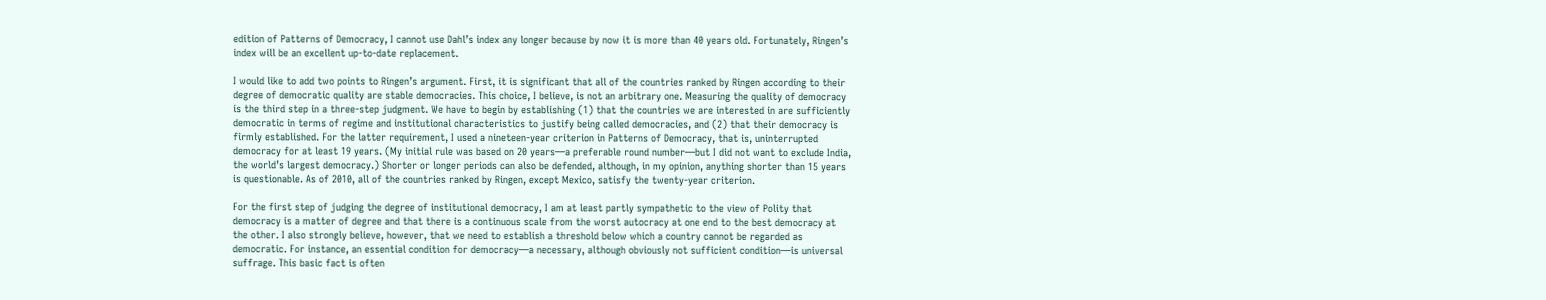edition of Patterns of Democracy, I cannot use Dahl’s index any longer because by now it is more than 40 years old. Fortunately, Ringen’s index will be an excellent up-to-date replacement.

I would like to add two points to Ringen’s argument. First, it is significant that all of the countries ranked by Ringen according to their degree of democratic quality are stable democracies. This choice, I believe, is not an arbitrary one. Measuring the quality of democracy is the third step in a three-step judgment. We have to begin by establishing (1) that the countries we are interested in are sufficiently democratic in terms of regime and institutional characteristics to justify being called democracies, and (2) that their democracy is firmly established. For the latter requirement, I used a nineteen-year criterion in Patterns of Democracy, that is, uninterrupted democracy for at least 19 years. (My initial rule was based on 20 years—a preferable round number—but I did not want to exclude India, the world’s largest democracy.) Shorter or longer periods can also be defended, although, in my opinion, anything shorter than 15 years is questionable. As of 2010, all of the countries ranked by Ringen, except Mexico, satisfy the twenty-year criterion.

For the first step of judging the degree of institutional democracy, I am at least partly sympathetic to the view of Polity that democracy is a matter of degree and that there is a continuous scale from the worst autocracy at one end to the best democracy at the other. I also strongly believe, however, that we need to establish a threshold below which a country cannot be regarded as democratic. For instance, an essential condition for democracy—a necessary, although obviously not sufficient condition—is universal suffrage. This basic fact is often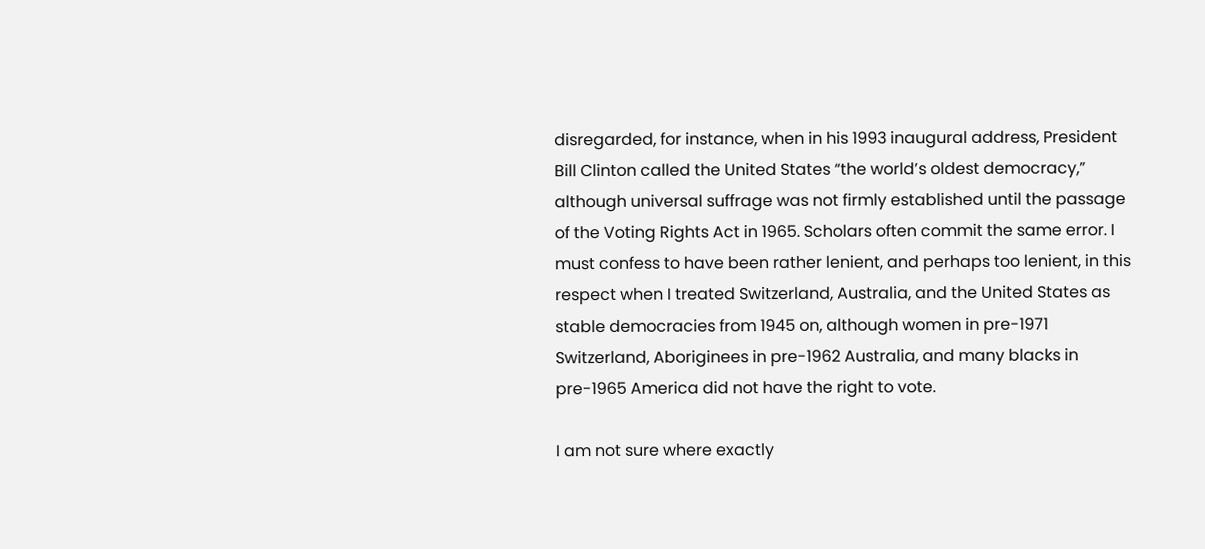disregarded, for instance, when in his 1993 inaugural address, President Bill Clinton called the United States “the world’s oldest democracy,” although universal suffrage was not firmly established until the passage of the Voting Rights Act in 1965. Scholars often commit the same error. I must confess to have been rather lenient, and perhaps too lenient, in this respect when I treated Switzerland, Australia, and the United States as stable democracies from 1945 on, although women in pre-1971 Switzerland, Aboriginees in pre-1962 Australia, and many blacks in pre-1965 America did not have the right to vote.

I am not sure where exactly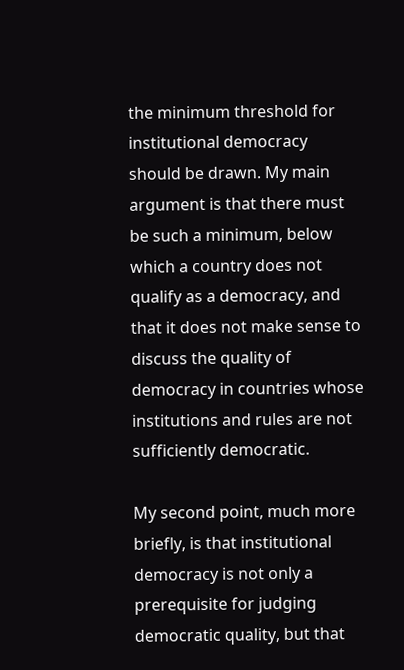the minimum threshold for institutional democracy should be drawn. My main argument is that there must be such a minimum, below which a country does not qualify as a democracy, and that it does not make sense to discuss the quality of democracy in countries whose institutions and rules are not sufficiently democratic.

My second point, much more briefly, is that institutional democracy is not only a prerequisite for judging democratic quality, but that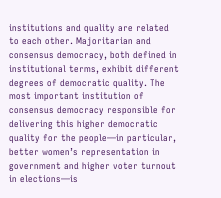institutions and quality are related to each other. Majoritarian and consensus democracy, both defined in institutional terms, exhibit different degrees of democratic quality. The most important institution of consensus democracy responsible for delivering this higher democratic quality for the people—in particular, better women’s representation in government and higher voter turnout in elections—is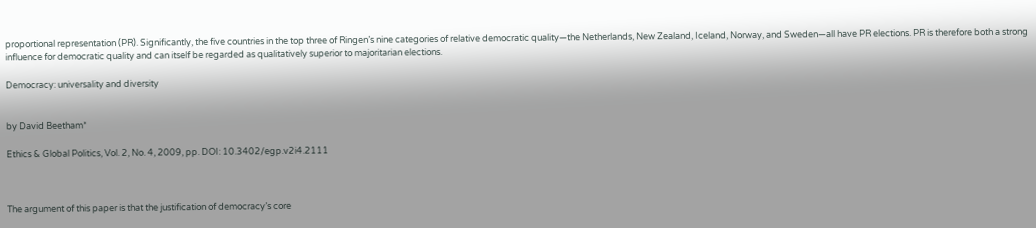proportional representation (PR). Significantly, the five countries in the top three of Ringen’s nine categories of relative democratic quality—the Netherlands, New Zealand, Iceland, Norway, and Sweden—all have PR elections. PR is therefore both a strong influence for democratic quality and can itself be regarded as qualitatively superior to majoritarian elections.

Democracy: universality and diversity


by David Beetham*

Ethics & Global Politics, Vol. 2, No. 4, 2009, pp. DOI: 10.3402/egp.v2i4.2111



The argument of this paper is that the justification of democracy’s core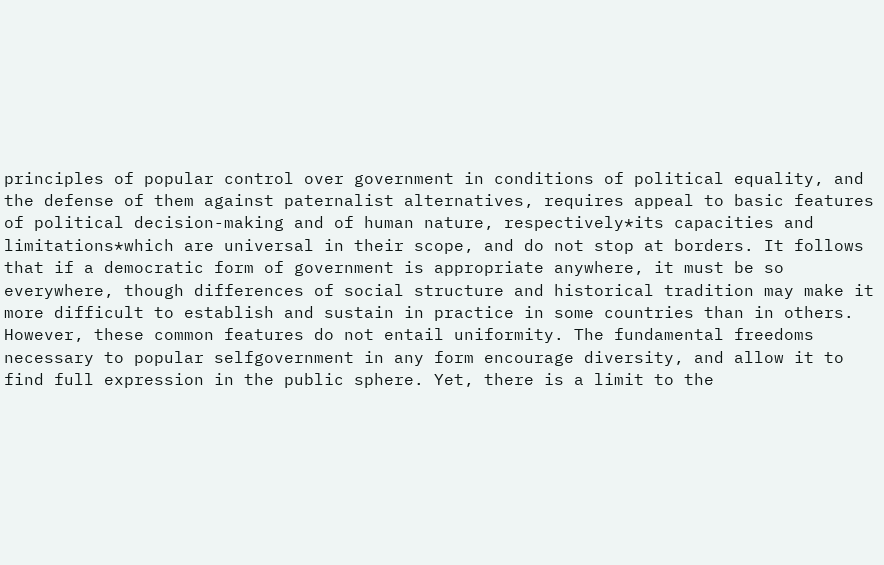principles of popular control over government in conditions of political equality, and the defense of them against paternalist alternatives, requires appeal to basic features of political decision-making and of human nature, respectively*its capacities and limitations*which are universal in their scope, and do not stop at borders. It follows that if a democratic form of government is appropriate anywhere, it must be so everywhere, though differences of social structure and historical tradition may make it more difficult to establish and sustain in practice in some countries than in others. However, these common features do not entail uniformity. The fundamental freedoms necessary to popular selfgovernment in any form encourage diversity, and allow it to find full expression in the public sphere. Yet, there is a limit to the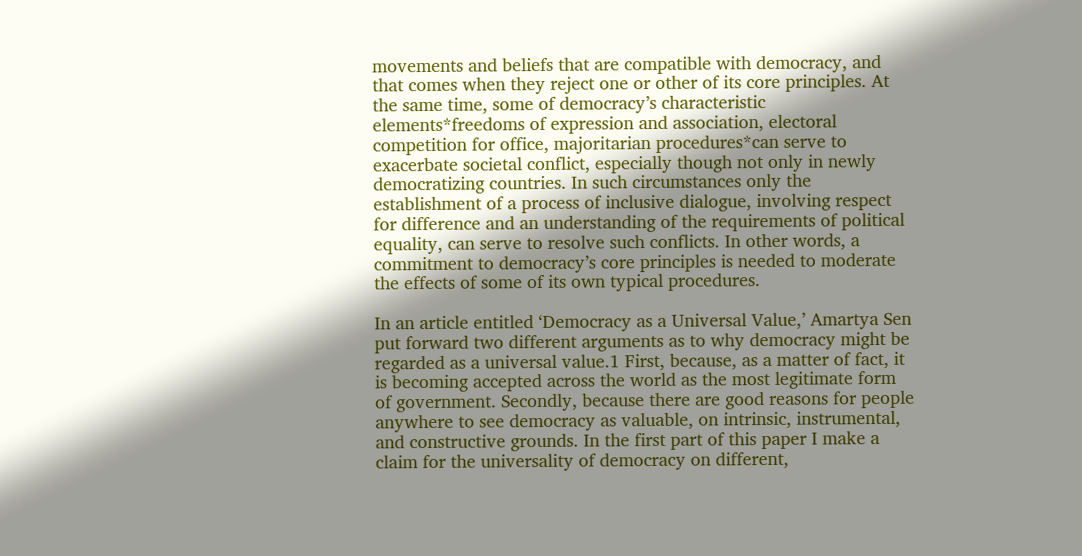movements and beliefs that are compatible with democracy, and that comes when they reject one or other of its core principles. At the same time, some of democracy’s characteristic elements*freedoms of expression and association, electoral competition for office, majoritarian procedures*can serve to exacerbate societal conflict, especially though not only in newly democratizing countries. In such circumstances only the establishment of a process of inclusive dialogue, involving respect for difference and an understanding of the requirements of political equality, can serve to resolve such conflicts. In other words, a commitment to democracy’s core principles is needed to moderate the effects of some of its own typical procedures.

In an article entitled ‘Democracy as a Universal Value,’ Amartya Sen put forward two different arguments as to why democracy might be regarded as a universal value.1 First, because, as a matter of fact, it is becoming accepted across the world as the most legitimate form of government. Secondly, because there are good reasons for people anywhere to see democracy as valuable, on intrinsic, instrumental, and constructive grounds. In the first part of this paper I make a claim for the universality of democracy on different,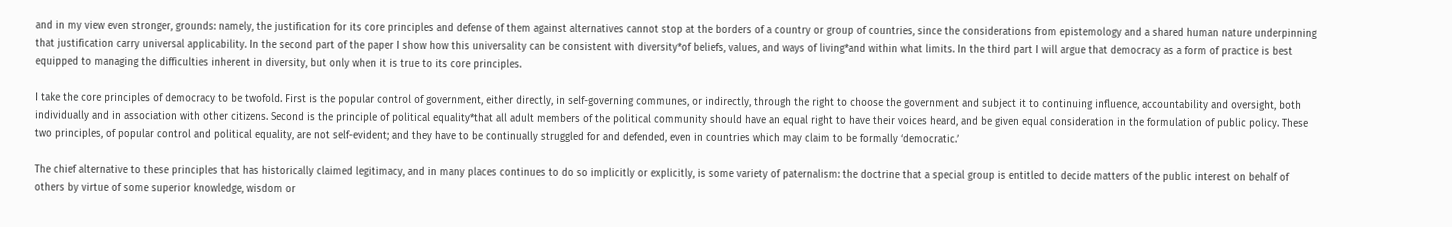and in my view even stronger, grounds: namely, the justification for its core principles and defense of them against alternatives cannot stop at the borders of a country or group of countries, since the considerations from epistemology and a shared human nature underpinning that justification carry universal applicability. In the second part of the paper I show how this universality can be consistent with diversity*of beliefs, values, and ways of living*and within what limits. In the third part I will argue that democracy as a form of practice is best equipped to managing the difficulties inherent in diversity, but only when it is true to its core principles.

I take the core principles of democracy to be twofold. First is the popular control of government, either directly, in self-governing communes, or indirectly, through the right to choose the government and subject it to continuing influence, accountability and oversight, both individually and in association with other citizens. Second is the principle of political equality*that all adult members of the political community should have an equal right to have their voices heard, and be given equal consideration in the formulation of public policy. These two principles, of popular control and political equality, are not self-evident; and they have to be continually struggled for and defended, even in countries which may claim to be formally ‘democratic.’

The chief alternative to these principles that has historically claimed legitimacy, and in many places continues to do so implicitly or explicitly, is some variety of paternalism: the doctrine that a special group is entitled to decide matters of the public interest on behalf of others by virtue of some superior knowledge, wisdom or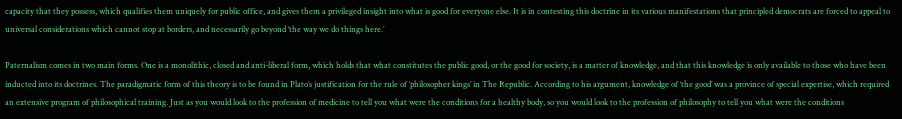capacity that they possess, which qualifies them uniquely for public office, and gives them a privileged insight into what is good for everyone else. It is in contesting this doctrine in its various manifestations that principled democrats are forced to appeal to universal considerations which cannot stop at borders, and necessarily go beyond ‘the way we do things here.’

Paternalism comes in two main forms. One is a monolithic, closed and anti-liberal form, which holds that what constitutes the public good, or the good for society, is a matter of knowledge, and that this knowledge is only available to those who have been inducted into its doctrines. The paradigmatic form of this theory is to be found in Plato’s justification for the rule of ‘philosopher kings’ in The Republic. According to his argument, knowledge of ‘the good’ was a province of special expertise, which required an extensive program of philosophical training. Just as you would look to the profession of medicine to tell you what were the conditions for a healthy body, so you would look to the profession of philosophy to tell you what were the conditions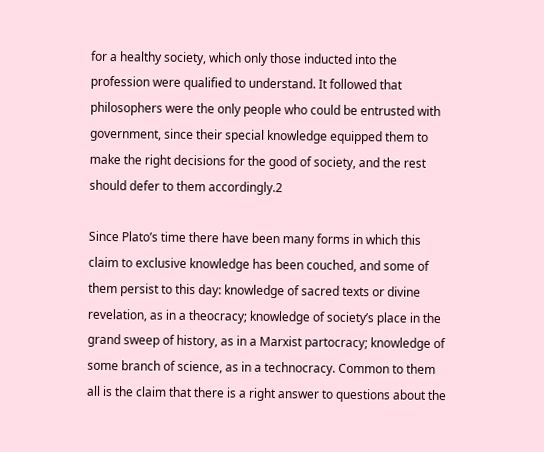for a healthy society, which only those inducted into the profession were qualified to understand. It followed that philosophers were the only people who could be entrusted with government, since their special knowledge equipped them to make the right decisions for the good of society, and the rest should defer to them accordingly.2

Since Plato’s time there have been many forms in which this claim to exclusive knowledge has been couched, and some of them persist to this day: knowledge of sacred texts or divine revelation, as in a theocracy; knowledge of society’s place in the grand sweep of history, as in a Marxist partocracy; knowledge of some branch of science, as in a technocracy. Common to them all is the claim that there is a right answer to questions about the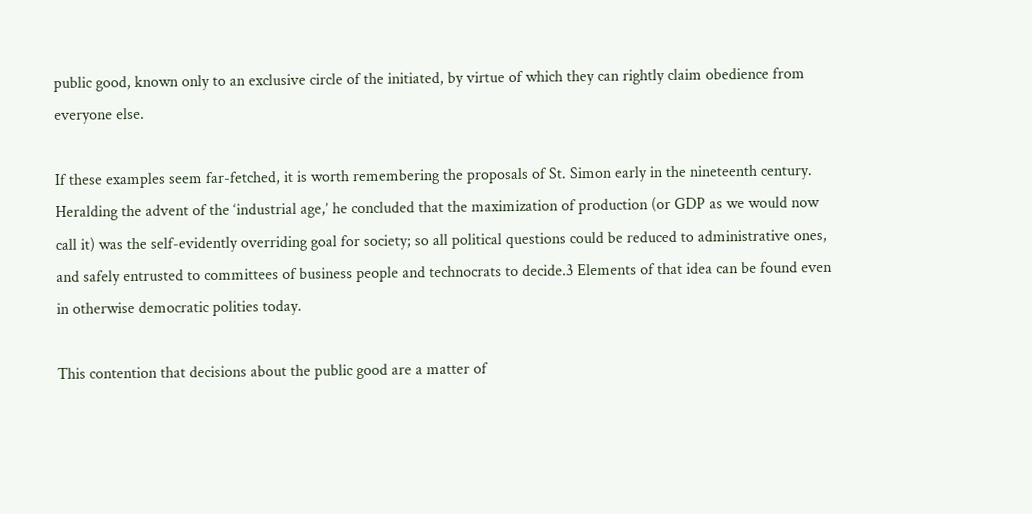public good, known only to an exclusive circle of the initiated, by virtue of which they can rightly claim obedience from everyone else.

If these examples seem far-fetched, it is worth remembering the proposals of St. Simon early in the nineteenth century. Heralding the advent of the ‘industrial age,’ he concluded that the maximization of production (or GDP as we would now call it) was the self-evidently overriding goal for society; so all political questions could be reduced to administrative ones, and safely entrusted to committees of business people and technocrats to decide.3 Elements of that idea can be found even in otherwise democratic polities today.

This contention that decisions about the public good are a matter of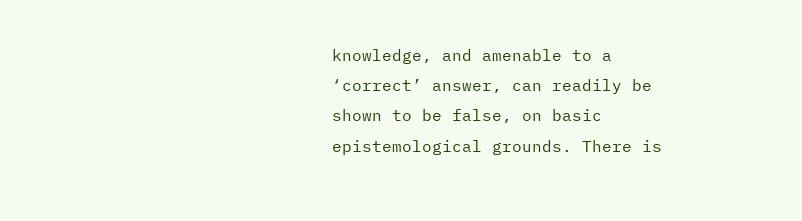knowledge, and amenable to a ‘correct’ answer, can readily be shown to be false, on basic epistemological grounds. There is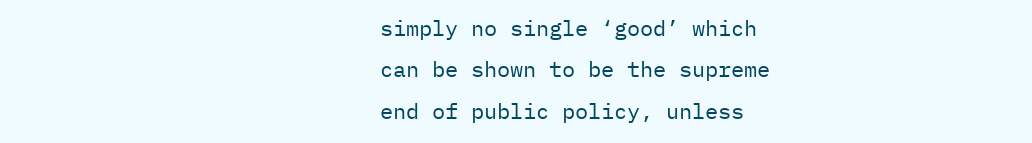simply no single ‘good’ which can be shown to be the supreme end of public policy, unless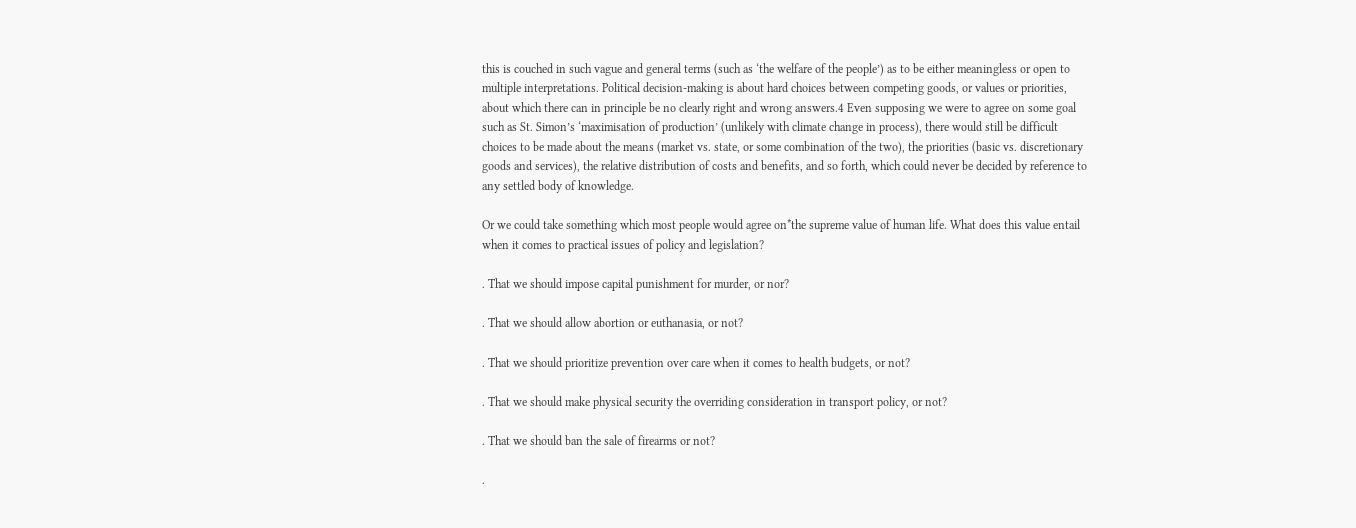this is couched in such vague and general terms (such as ‘the welfare of the people’) as to be either meaningless or open to multiple interpretations. Political decision-making is about hard choices between competing goods, or values or priorities, about which there can in principle be no clearly right and wrong answers.4 Even supposing we were to agree on some goal such as St. Simon’s ‘maximisation of production’ (unlikely with climate change in process), there would still be difficult choices to be made about the means (market vs. state, or some combination of the two), the priorities (basic vs. discretionary goods and services), the relative distribution of costs and benefits, and so forth, which could never be decided by reference to any settled body of knowledge.

Or we could take something which most people would agree on*the supreme value of human life. What does this value entail when it comes to practical issues of policy and legislation?

. That we should impose capital punishment for murder, or nor?

. That we should allow abortion or euthanasia, or not?

. That we should prioritize prevention over care when it comes to health budgets, or not?

. That we should make physical security the overriding consideration in transport policy, or not?

. That we should ban the sale of firearms or not?

.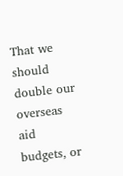That we should double our overseas aid budgets, or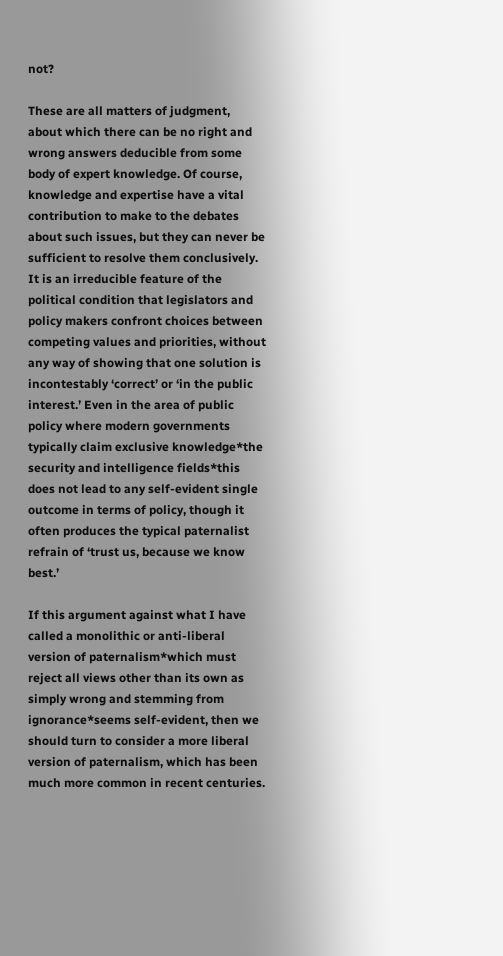not?

These are all matters of judgment, about which there can be no right and wrong answers deducible from some body of expert knowledge. Of course, knowledge and expertise have a vital contribution to make to the debates about such issues, but they can never be sufficient to resolve them conclusively. It is an irreducible feature of the political condition that legislators and policy makers confront choices between competing values and priorities, without any way of showing that one solution is incontestably ‘correct’ or ‘in the public interest.’ Even in the area of public policy where modern governments typically claim exclusive knowledge*the security and intelligence fields*this does not lead to any self-evident single outcome in terms of policy, though it often produces the typical paternalist refrain of ‘trust us, because we know best.’

If this argument against what I have called a monolithic or anti-liberal version of paternalism*which must reject all views other than its own as simply wrong and stemming from ignorance*seems self-evident, then we should turn to consider a more liberal version of paternalism, which has been much more common in recent centuries.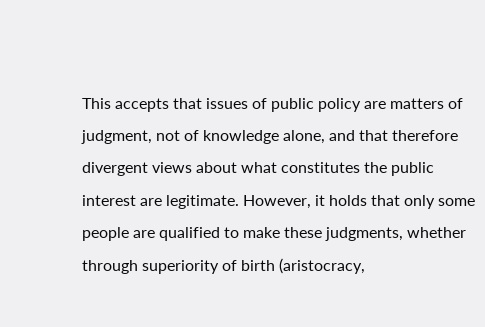This accepts that issues of public policy are matters of judgment, not of knowledge alone, and that therefore divergent views about what constitutes the public interest are legitimate. However, it holds that only some people are qualified to make these judgments, whether through superiority of birth (aristocracy,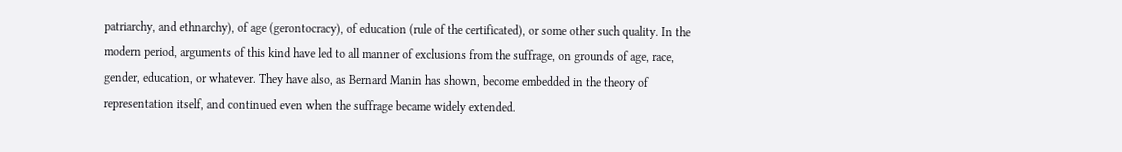patriarchy, and ethnarchy), of age (gerontocracy), of education (rule of the certificated), or some other such quality. In the modern period, arguments of this kind have led to all manner of exclusions from the suffrage, on grounds of age, race, gender, education, or whatever. They have also, as Bernard Manin has shown, become embedded in the theory of representation itself, and continued even when the suffrage became widely extended.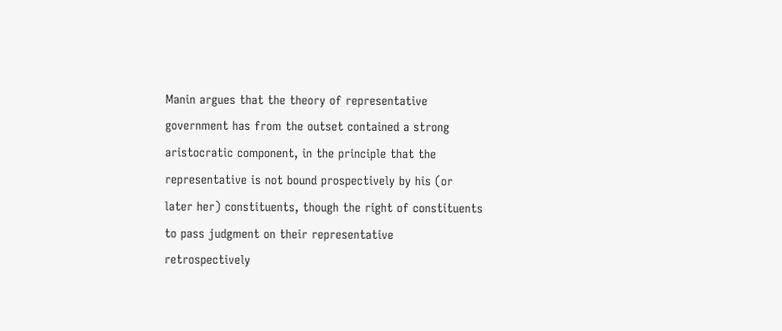Manin argues that the theory of representative government has from the outset contained a strong aristocratic component, in the principle that the representative is not bound prospectively by his (or later her) constituents, though the right of constituents to pass judgment on their representative retrospectively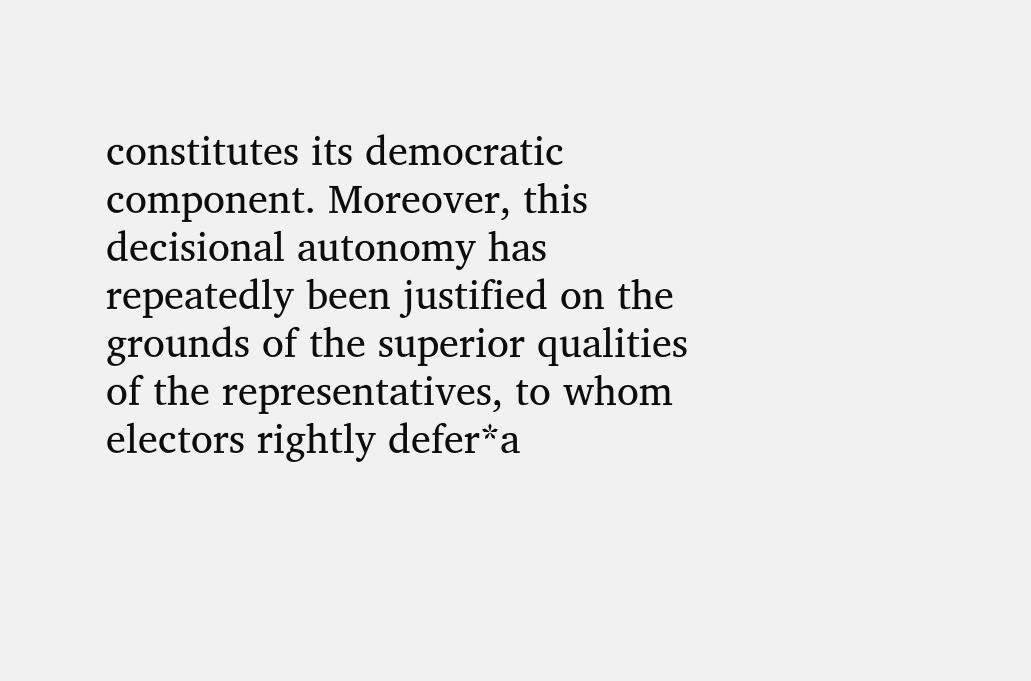constitutes its democratic component. Moreover, this decisional autonomy has repeatedly been justified on the grounds of the superior qualities of the representatives, to whom electors rightly defer*a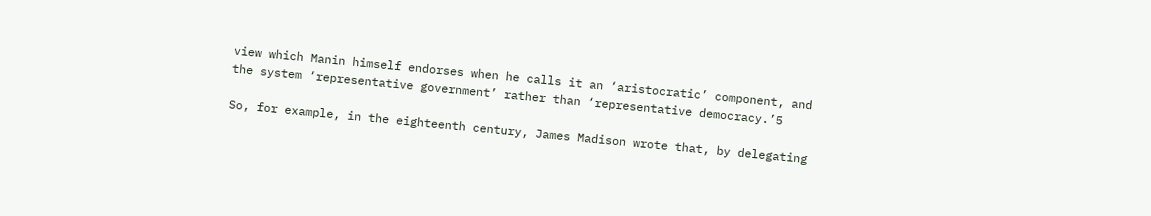view which Manin himself endorses when he calls it an ‘aristocratic’ component, and the system ‘representative government’ rather than ‘representative democracy.’5

So, for example, in the eighteenth century, James Madison wrote that, by delegating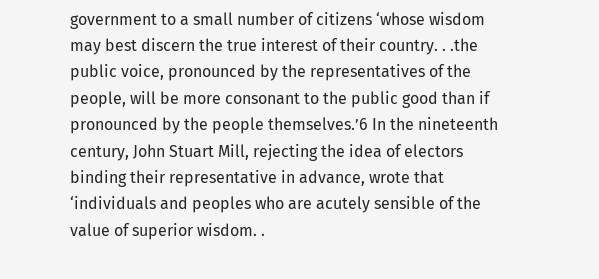government to a small number of citizens ‘whose wisdom may best discern the true interest of their country. . .the public voice, pronounced by the representatives of the people, will be more consonant to the public good than if pronounced by the people themselves.’6 In the nineteenth century, John Stuart Mill, rejecting the idea of electors binding their representative in advance, wrote that ‘individuals and peoples who are acutely sensible of the value of superior wisdom. .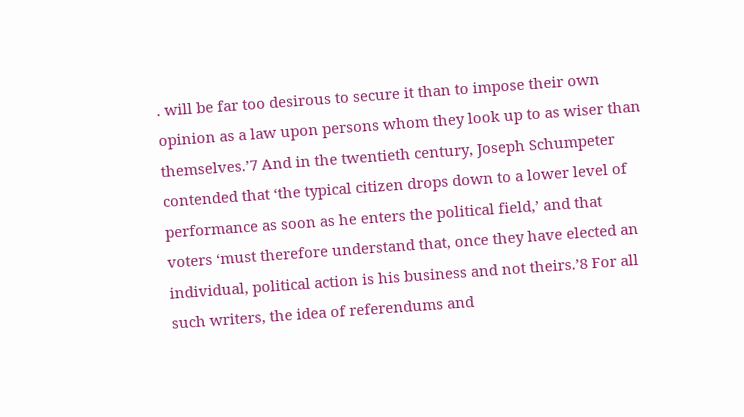. will be far too desirous to secure it than to impose their own opinion as a law upon persons whom they look up to as wiser than themselves.’7 And in the twentieth century, Joseph Schumpeter contended that ‘the typical citizen drops down to a lower level of performance as soon as he enters the political field,’ and that voters ‘must therefore understand that, once they have elected an individual, political action is his business and not theirs.’8 For all such writers, the idea of referendums and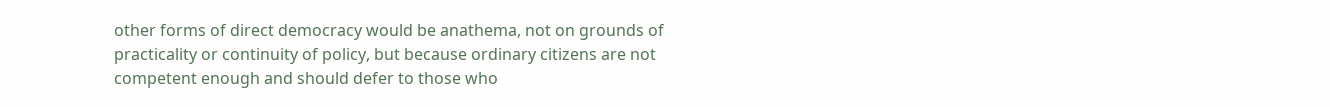other forms of direct democracy would be anathema, not on grounds of practicality or continuity of policy, but because ordinary citizens are not competent enough and should defer to those who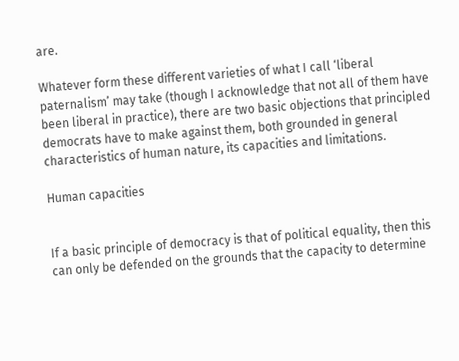are.

Whatever form these different varieties of what I call ‘liberal paternalism’ may take (though I acknowledge that not all of them have been liberal in practice), there are two basic objections that principled democrats have to make against them, both grounded in general characteristics of human nature, its capacities and limitations.

Human capacities


If a basic principle of democracy is that of political equality, then this can only be defended on the grounds that the capacity to determine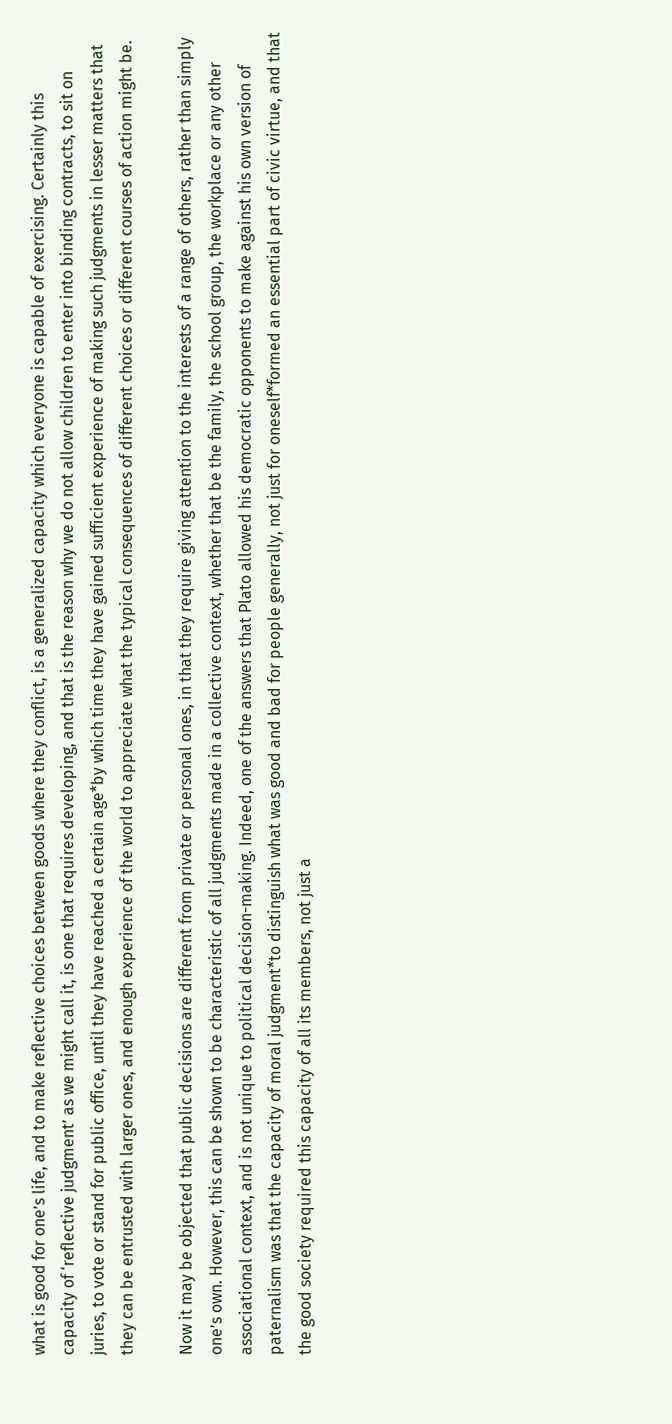what is good for one’s life, and to make reflective choices between goods where they conflict, is a generalized capacity which everyone is capable of exercising. Certainly this capacity of ‘reflective judgment’ as we might call it, is one that requires developing, and that is the reason why we do not allow children to enter into binding contracts, to sit on juries, to vote or stand for public office, until they have reached a certain age*by which time they have gained sufficient experience of making such judgments in lesser matters that they can be entrusted with larger ones, and enough experience of the world to appreciate what the typical consequences of different choices or different courses of action might be.

Now it may be objected that public decisions are different from private or personal ones, in that they require giving attention to the interests of a range of others, rather than simply one’s own. However, this can be shown to be characteristic of all judgments made in a collective context, whether that be the family, the school group, the workplace or any other associational context, and is not unique to political decision-making. Indeed, one of the answers that Plato allowed his democratic opponents to make against his own version of paternalism was that the capacity of moral judgment*to distinguish what was good and bad for people generally, not just for oneself*formed an essential part of civic virtue, and that the good society required this capacity of all its members, not just a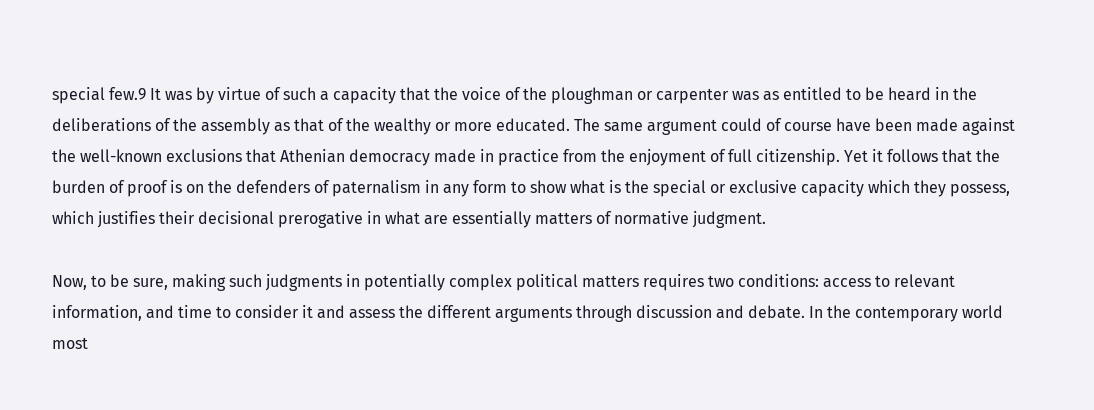special few.9 It was by virtue of such a capacity that the voice of the ploughman or carpenter was as entitled to be heard in the deliberations of the assembly as that of the wealthy or more educated. The same argument could of course have been made against the well-known exclusions that Athenian democracy made in practice from the enjoyment of full citizenship. Yet it follows that the burden of proof is on the defenders of paternalism in any form to show what is the special or exclusive capacity which they possess, which justifies their decisional prerogative in what are essentially matters of normative judgment.

Now, to be sure, making such judgments in potentially complex political matters requires two conditions: access to relevant information, and time to consider it and assess the different arguments through discussion and debate. In the contemporary world most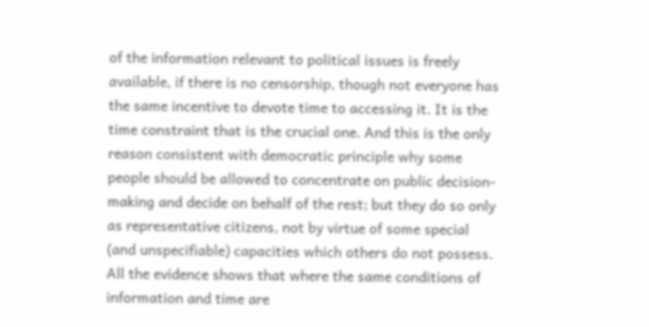of the information relevant to political issues is freely available, if there is no censorship, though not everyone has the same incentive to devote time to accessing it. It is the time constraint that is the crucial one. And this is the only reason consistent with democratic principle why some people should be allowed to concentrate on public decision-making and decide on behalf of the rest; but they do so only as representative citizens, not by virtue of some special (and unspecifiable) capacities which others do not possess. All the evidence shows that where the same conditions of information and time are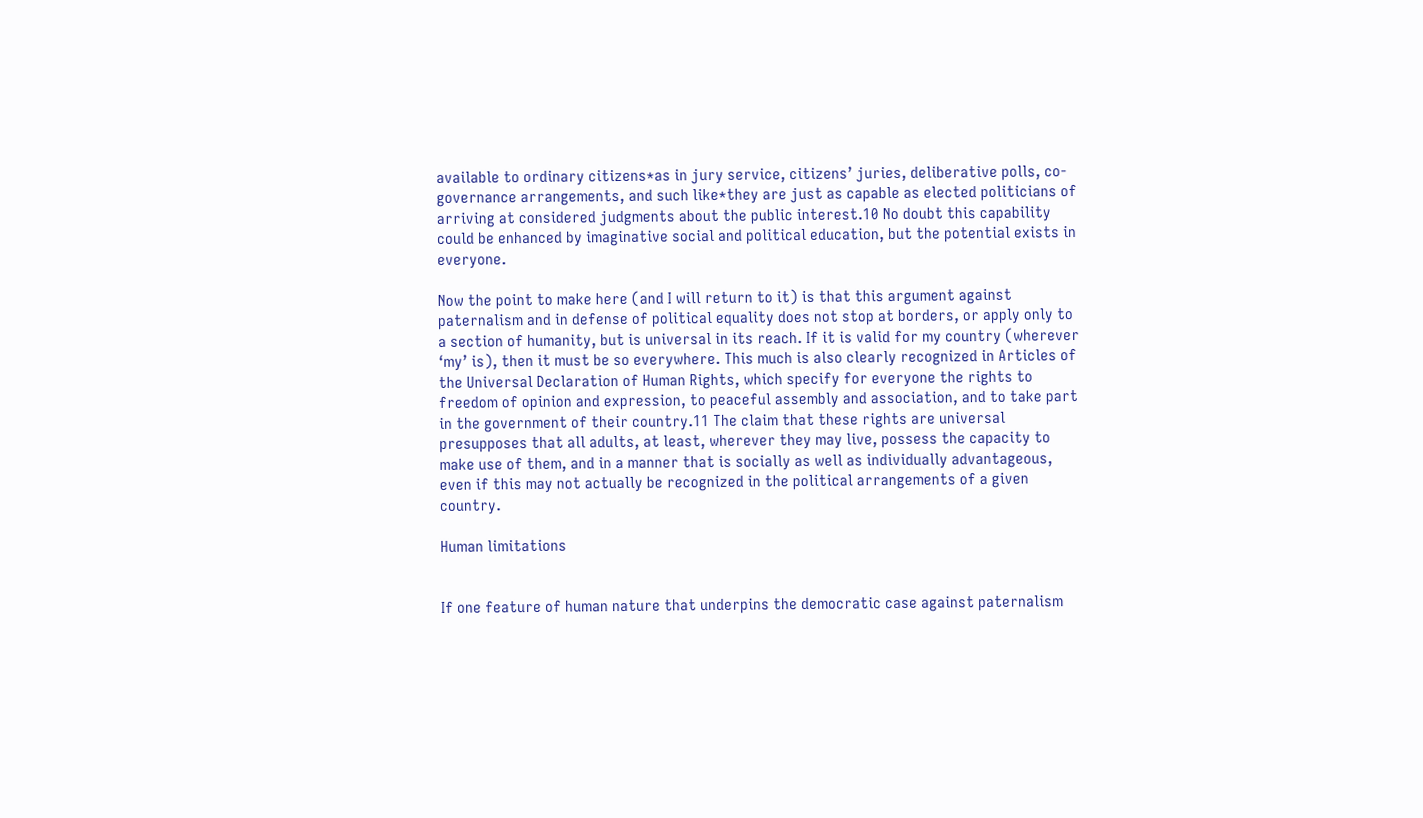available to ordinary citizens*as in jury service, citizens’ juries, deliberative polls, co-governance arrangements, and such like*they are just as capable as elected politicians of arriving at considered judgments about the public interest.10 No doubt this capability could be enhanced by imaginative social and political education, but the potential exists in everyone.

Now the point to make here (and I will return to it) is that this argument against paternalism and in defense of political equality does not stop at borders, or apply only to a section of humanity, but is universal in its reach. If it is valid for my country (wherever ‘my’ is), then it must be so everywhere. This much is also clearly recognized in Articles of the Universal Declaration of Human Rights, which specify for everyone the rights to freedom of opinion and expression, to peaceful assembly and association, and to take part in the government of their country.11 The claim that these rights are universal presupposes that all adults, at least, wherever they may live, possess the capacity to make use of them, and in a manner that is socially as well as individually advantageous, even if this may not actually be recognized in the political arrangements of a given country.

Human limitations


If one feature of human nature that underpins the democratic case against paternalism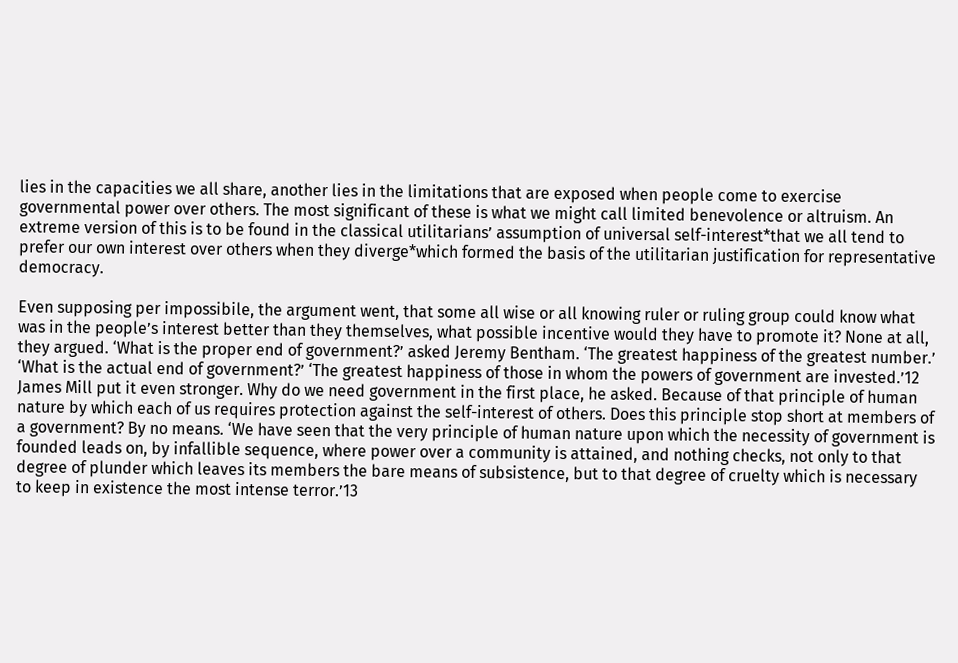lies in the capacities we all share, another lies in the limitations that are exposed when people come to exercise governmental power over others. The most significant of these is what we might call limited benevolence or altruism. An extreme version of this is to be found in the classical utilitarians’ assumption of universal self-interest*that we all tend to prefer our own interest over others when they diverge*which formed the basis of the utilitarian justification for representative democracy.

Even supposing per impossibile, the argument went, that some all wise or all knowing ruler or ruling group could know what was in the people’s interest better than they themselves, what possible incentive would they have to promote it? None at all, they argued. ‘What is the proper end of government?’ asked Jeremy Bentham. ‘The greatest happiness of the greatest number.’ ‘What is the actual end of government?’ ‘The greatest happiness of those in whom the powers of government are invested.’12 James Mill put it even stronger. Why do we need government in the first place, he asked. Because of that principle of human nature by which each of us requires protection against the self-interest of others. Does this principle stop short at members of a government? By no means. ‘We have seen that the very principle of human nature upon which the necessity of government is founded leads on, by infallible sequence, where power over a community is attained, and nothing checks, not only to that degree of plunder which leaves its members the bare means of subsistence, but to that degree of cruelty which is necessary to keep in existence the most intense terror.’13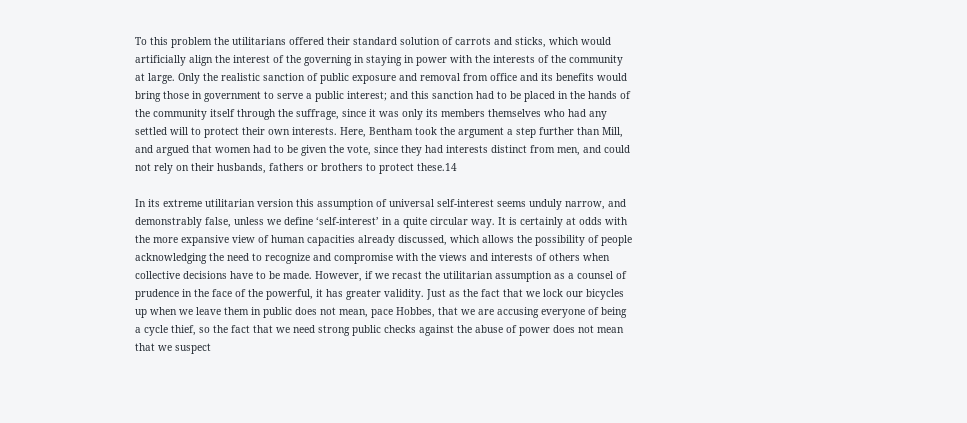To this problem the utilitarians offered their standard solution of carrots and sticks, which would artificially align the interest of the governing in staying in power with the interests of the community at large. Only the realistic sanction of public exposure and removal from office and its benefits would bring those in government to serve a public interest; and this sanction had to be placed in the hands of the community itself through the suffrage, since it was only its members themselves who had any settled will to protect their own interests. Here, Bentham took the argument a step further than Mill, and argued that women had to be given the vote, since they had interests distinct from men, and could not rely on their husbands, fathers or brothers to protect these.14

In its extreme utilitarian version this assumption of universal self-interest seems unduly narrow, and demonstrably false, unless we define ‘self-interest’ in a quite circular way. It is certainly at odds with the more expansive view of human capacities already discussed, which allows the possibility of people acknowledging the need to recognize and compromise with the views and interests of others when collective decisions have to be made. However, if we recast the utilitarian assumption as a counsel of prudence in the face of the powerful, it has greater validity. Just as the fact that we lock our bicycles up when we leave them in public does not mean, pace Hobbes, that we are accusing everyone of being a cycle thief, so the fact that we need strong public checks against the abuse of power does not mean that we suspect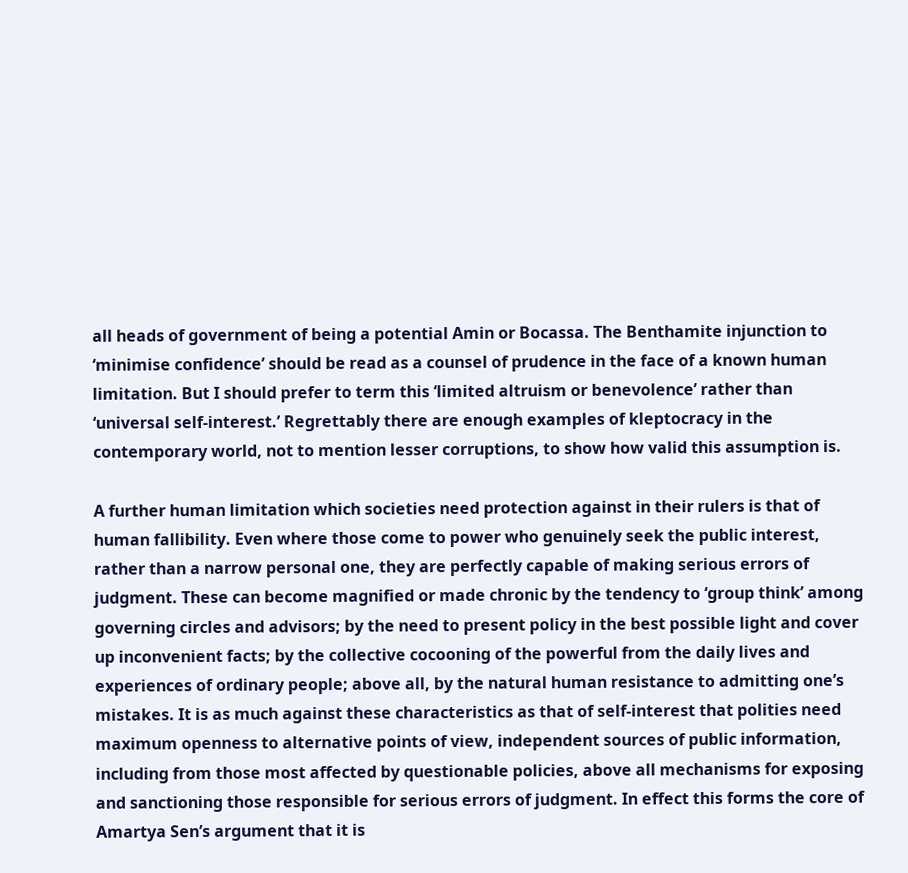all heads of government of being a potential Amin or Bocassa. The Benthamite injunction to ‘minimise confidence’ should be read as a counsel of prudence in the face of a known human limitation. But I should prefer to term this ‘limited altruism or benevolence’ rather than ‘universal self-interest.’ Regrettably there are enough examples of kleptocracy in the contemporary world, not to mention lesser corruptions, to show how valid this assumption is.

A further human limitation which societies need protection against in their rulers is that of human fallibility. Even where those come to power who genuinely seek the public interest, rather than a narrow personal one, they are perfectly capable of making serious errors of judgment. These can become magnified or made chronic by the tendency to ‘group think’ among governing circles and advisors; by the need to present policy in the best possible light and cover up inconvenient facts; by the collective cocooning of the powerful from the daily lives and experiences of ordinary people; above all, by the natural human resistance to admitting one’s mistakes. It is as much against these characteristics as that of self-interest that polities need maximum openness to alternative points of view, independent sources of public information, including from those most affected by questionable policies, above all mechanisms for exposing and sanctioning those responsible for serious errors of judgment. In effect this forms the core of Amartya Sen’s argument that it is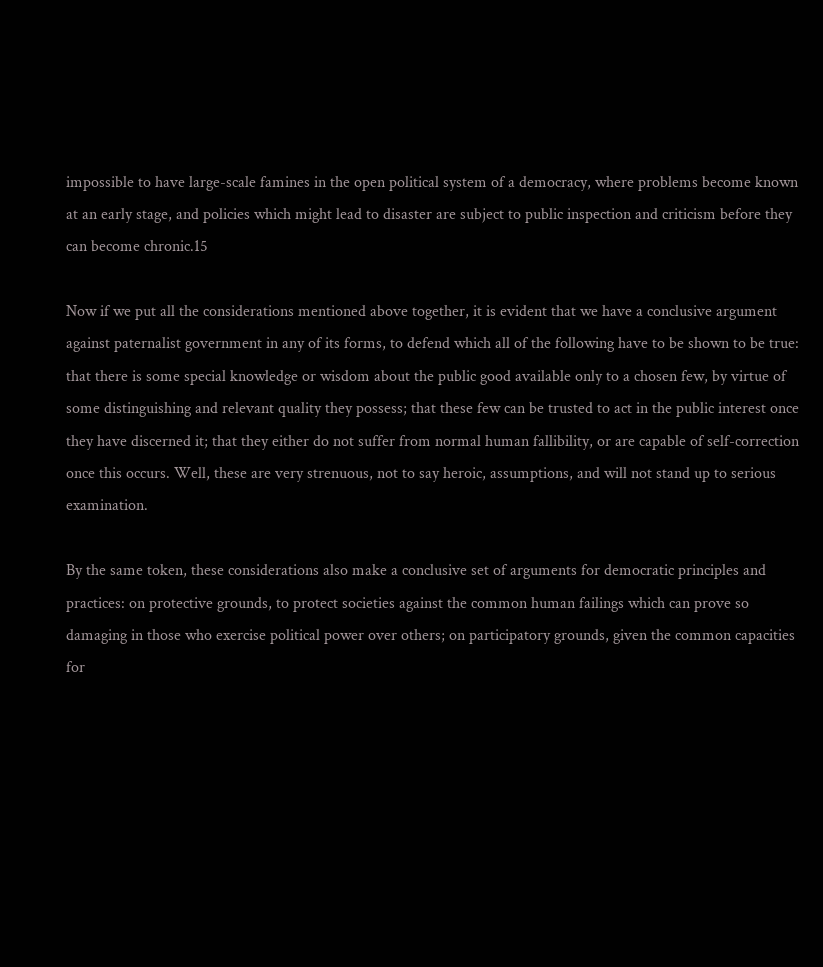impossible to have large-scale famines in the open political system of a democracy, where problems become known at an early stage, and policies which might lead to disaster are subject to public inspection and criticism before they can become chronic.15

Now if we put all the considerations mentioned above together, it is evident that we have a conclusive argument against paternalist government in any of its forms, to defend which all of the following have to be shown to be true: that there is some special knowledge or wisdom about the public good available only to a chosen few, by virtue of some distinguishing and relevant quality they possess; that these few can be trusted to act in the public interest once they have discerned it; that they either do not suffer from normal human fallibility, or are capable of self-correction once this occurs. Well, these are very strenuous, not to say heroic, assumptions, and will not stand up to serious examination.

By the same token, these considerations also make a conclusive set of arguments for democratic principles and practices: on protective grounds, to protect societies against the common human failings which can prove so damaging in those who exercise political power over others; on participatory grounds, given the common capacities for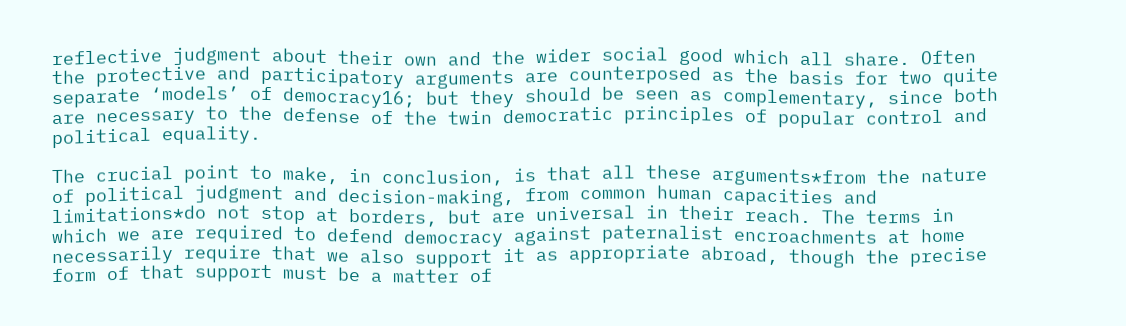reflective judgment about their own and the wider social good which all share. Often the protective and participatory arguments are counterposed as the basis for two quite separate ‘models’ of democracy16; but they should be seen as complementary, since both are necessary to the defense of the twin democratic principles of popular control and political equality.

The crucial point to make, in conclusion, is that all these arguments*from the nature of political judgment and decision-making, from common human capacities and limitations*do not stop at borders, but are universal in their reach. The terms in which we are required to defend democracy against paternalist encroachments at home necessarily require that we also support it as appropriate abroad, though the precise form of that support must be a matter of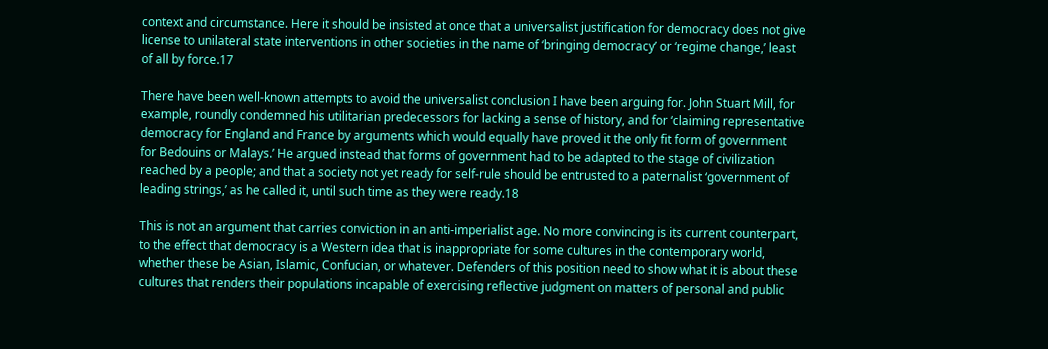context and circumstance. Here it should be insisted at once that a universalist justification for democracy does not give license to unilateral state interventions in other societies in the name of ‘bringing democracy’ or ‘regime change,’ least of all by force.17

There have been well-known attempts to avoid the universalist conclusion I have been arguing for. John Stuart Mill, for example, roundly condemned his utilitarian predecessors for lacking a sense of history, and for ‘claiming representative democracy for England and France by arguments which would equally have proved it the only fit form of government for Bedouins or Malays.’ He argued instead that forms of government had to be adapted to the stage of civilization reached by a people; and that a society not yet ready for self-rule should be entrusted to a paternalist ‘government of leading strings,’ as he called it, until such time as they were ready.18

This is not an argument that carries conviction in an anti-imperialist age. No more convincing is its current counterpart, to the effect that democracy is a Western idea that is inappropriate for some cultures in the contemporary world, whether these be Asian, Islamic, Confucian, or whatever. Defenders of this position need to show what it is about these cultures that renders their populations incapable of exercising reflective judgment on matters of personal and public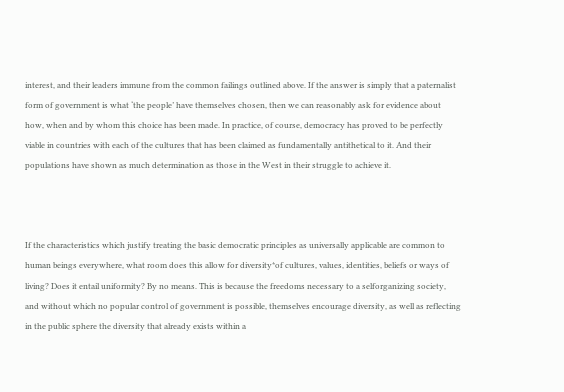interest, and their leaders immune from the common failings outlined above. If the answer is simply that a paternalist form of government is what ‘the people’ have themselves chosen, then we can reasonably ask for evidence about how, when and by whom this choice has been made. In practice, of course, democracy has proved to be perfectly viable in countries with each of the cultures that has been claimed as fundamentally antithetical to it. And their populations have shown as much determination as those in the West in their struggle to achieve it.



If the characteristics which justify treating the basic democratic principles as universally applicable are common to human beings everywhere, what room does this allow for diversity*of cultures, values, identities, beliefs or ways of living? Does it entail uniformity? By no means. This is because the freedoms necessary to a selforganizing society, and without which no popular control of government is possible, themselves encourage diversity, as well as reflecting in the public sphere the diversity that already exists within a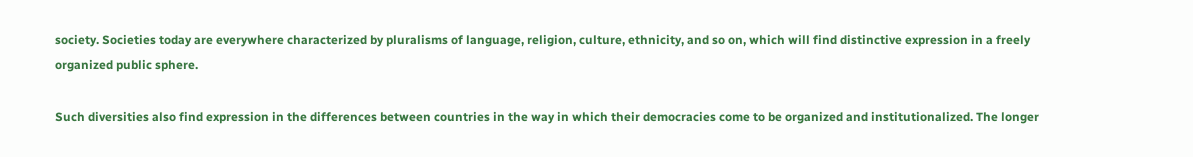society. Societies today are everywhere characterized by pluralisms of language, religion, culture, ethnicity, and so on, which will find distinctive expression in a freely organized public sphere.

Such diversities also find expression in the differences between countries in the way in which their democracies come to be organized and institutionalized. The longer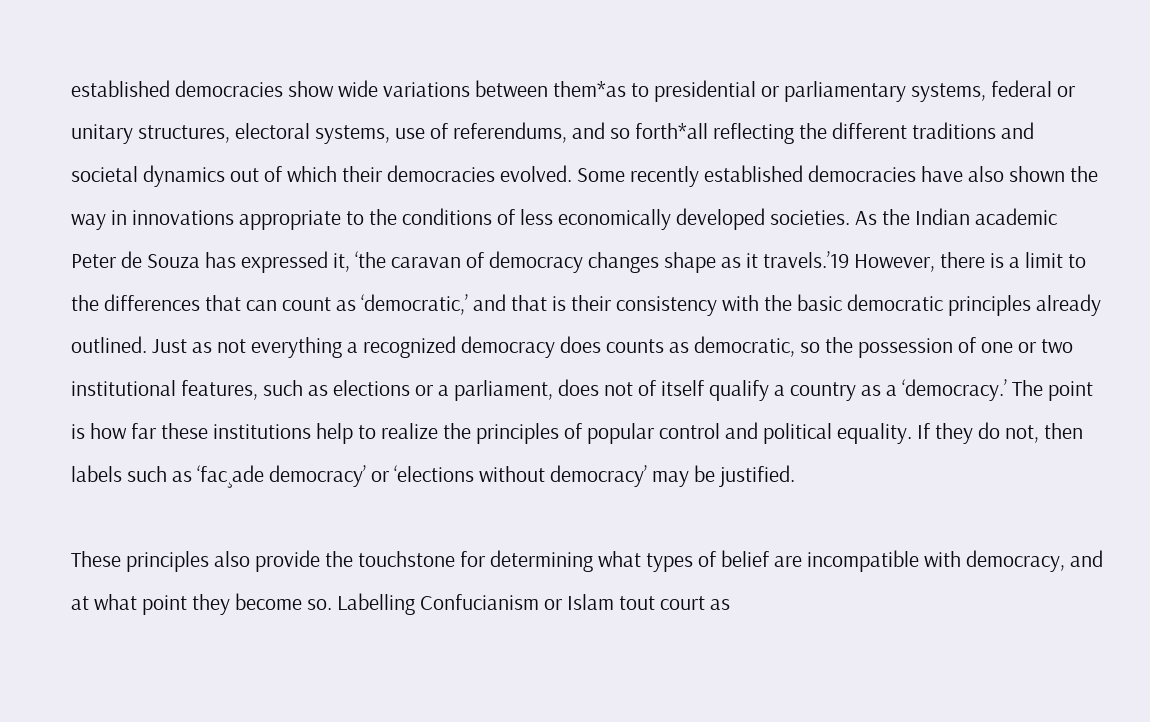established democracies show wide variations between them*as to presidential or parliamentary systems, federal or unitary structures, electoral systems, use of referendums, and so forth*all reflecting the different traditions and societal dynamics out of which their democracies evolved. Some recently established democracies have also shown the way in innovations appropriate to the conditions of less economically developed societies. As the Indian academic Peter de Souza has expressed it, ‘the caravan of democracy changes shape as it travels.’19 However, there is a limit to the differences that can count as ‘democratic,’ and that is their consistency with the basic democratic principles already outlined. Just as not everything a recognized democracy does counts as democratic, so the possession of one or two institutional features, such as elections or a parliament, does not of itself qualify a country as a ‘democracy.’ The point is how far these institutions help to realize the principles of popular control and political equality. If they do not, then labels such as ‘fac¸ade democracy’ or ‘elections without democracy’ may be justified.

These principles also provide the touchstone for determining what types of belief are incompatible with democracy, and at what point they become so. Labelling Confucianism or Islam tout court as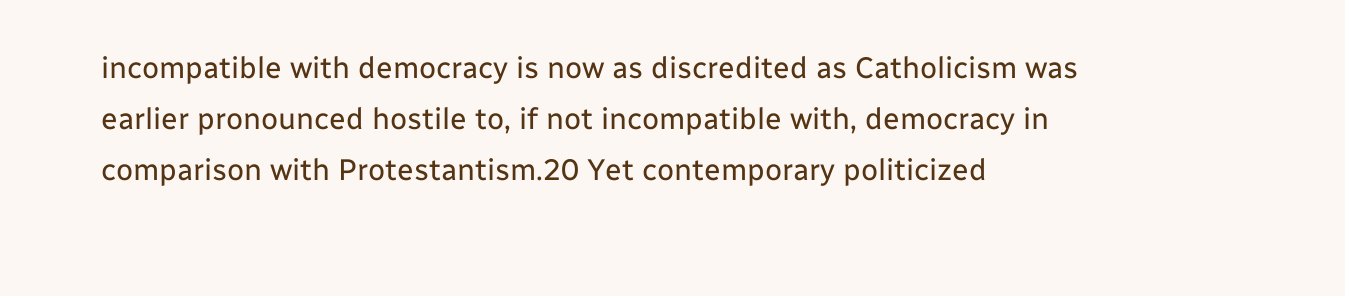incompatible with democracy is now as discredited as Catholicism was earlier pronounced hostile to, if not incompatible with, democracy in comparison with Protestantism.20 Yet contemporary politicized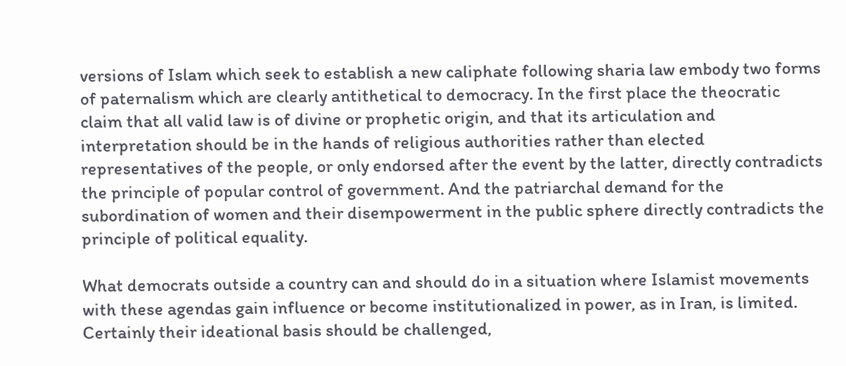versions of Islam which seek to establish a new caliphate following sharia law embody two forms of paternalism which are clearly antithetical to democracy. In the first place the theocratic claim that all valid law is of divine or prophetic origin, and that its articulation and interpretation should be in the hands of religious authorities rather than elected representatives of the people, or only endorsed after the event by the latter, directly contradicts the principle of popular control of government. And the patriarchal demand for the subordination of women and their disempowerment in the public sphere directly contradicts the principle of political equality.

What democrats outside a country can and should do in a situation where Islamist movements with these agendas gain influence or become institutionalized in power, as in Iran, is limited. Certainly their ideational basis should be challenged,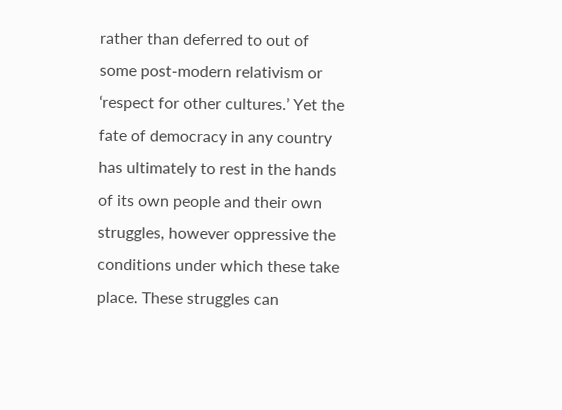rather than deferred to out of some post-modern relativism or ‘respect for other cultures.’ Yet the fate of democracy in any country has ultimately to rest in the hands of its own people and their own struggles, however oppressive the conditions under which these take place. These struggles can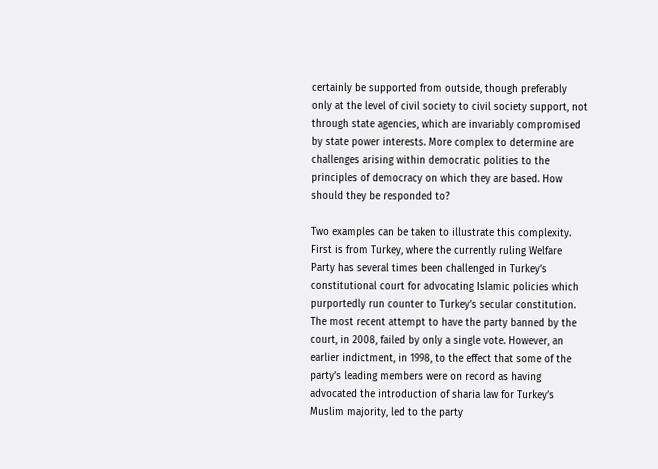certainly be supported from outside, though preferably only at the level of civil society to civil society support, not through state agencies, which are invariably compromised by state power interests. More complex to determine are challenges arising within democratic polities to the principles of democracy on which they are based. How should they be responded to?

Two examples can be taken to illustrate this complexity. First is from Turkey, where the currently ruling Welfare Party has several times been challenged in Turkey’s constitutional court for advocating Islamic policies which purportedly run counter to Turkey’s secular constitution. The most recent attempt to have the party banned by the court, in 2008, failed by only a single vote. However, an earlier indictment, in 1998, to the effect that some of the party’s leading members were on record as having advocated the introduction of sharia law for Turkey’s Muslim majority, led to the party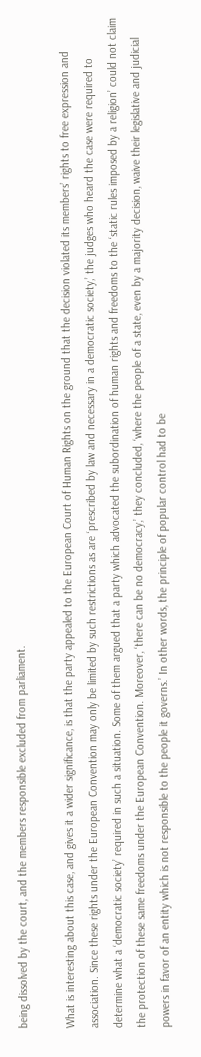being dissolved by the court, and the members responsible excluded from parliament.

What is interesting about this case, and gives it a wider significance, is that the party appealed to the European Court of Human Rights on the ground that the decision violated its members’ rights to free expression and association. Since these rights under the European Convention may only be limited by such restrictions as are ‘prescribed by law and necessary in a democratic society,’ the judges who heard the case were required to determine what a ‘democratic society’ required in such a situation. Some of them argued that a party which advocated the subordination of human rights and freedoms to the ‘static rules imposed by a religion’ could not claim the protection of these same freedoms under the European Convention. Moreover, ‘there can be no democracy,’ they concluded, ‘where the people of a state, even by a majority decision, waive their legislative and judicial powers in favor of an entity which is not responsible to the people it governs.’ In other words, the principle of popular control had to be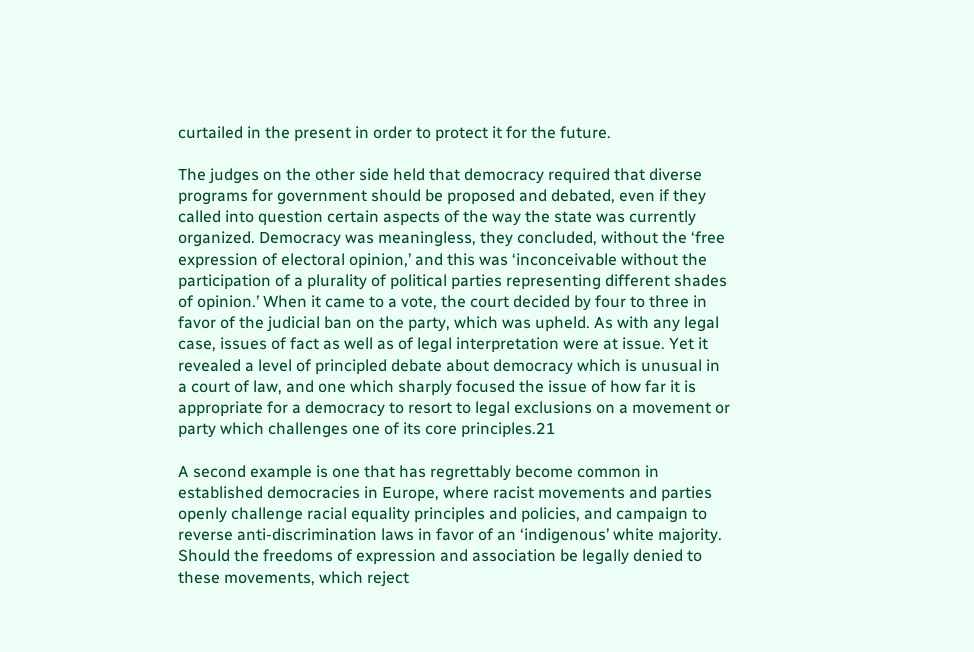curtailed in the present in order to protect it for the future.

The judges on the other side held that democracy required that diverse programs for government should be proposed and debated, even if they called into question certain aspects of the way the state was currently organized. Democracy was meaningless, they concluded, without the ‘free expression of electoral opinion,’ and this was ‘inconceivable without the participation of a plurality of political parties representing different shades of opinion.’ When it came to a vote, the court decided by four to three in favor of the judicial ban on the party, which was upheld. As with any legal case, issues of fact as well as of legal interpretation were at issue. Yet it revealed a level of principled debate about democracy which is unusual in a court of law, and one which sharply focused the issue of how far it is appropriate for a democracy to resort to legal exclusions on a movement or party which challenges one of its core principles.21

A second example is one that has regrettably become common in established democracies in Europe, where racist movements and parties openly challenge racial equality principles and policies, and campaign to reverse anti-discrimination laws in favor of an ‘indigenous’ white majority. Should the freedoms of expression and association be legally denied to these movements, which reject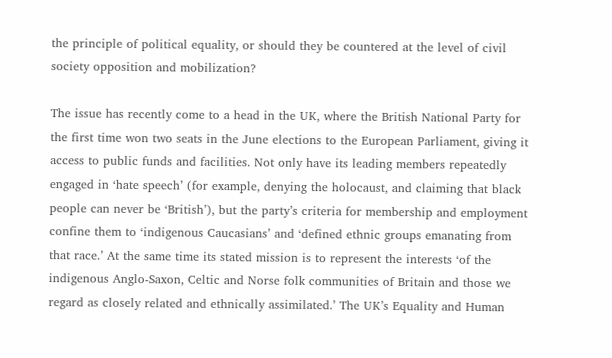the principle of political equality, or should they be countered at the level of civil society opposition and mobilization?

The issue has recently come to a head in the UK, where the British National Party for the first time won two seats in the June elections to the European Parliament, giving it access to public funds and facilities. Not only have its leading members repeatedly engaged in ‘hate speech’ (for example, denying the holocaust, and claiming that black people can never be ‘British’), but the party’s criteria for membership and employment confine them to ‘indigenous Caucasians’ and ‘defined ethnic groups emanating from that race.’ At the same time its stated mission is to represent the interests ‘of the indigenous Anglo-Saxon, Celtic and Norse folk communities of Britain and those we regard as closely related and ethnically assimilated.’ The UK’s Equality and Human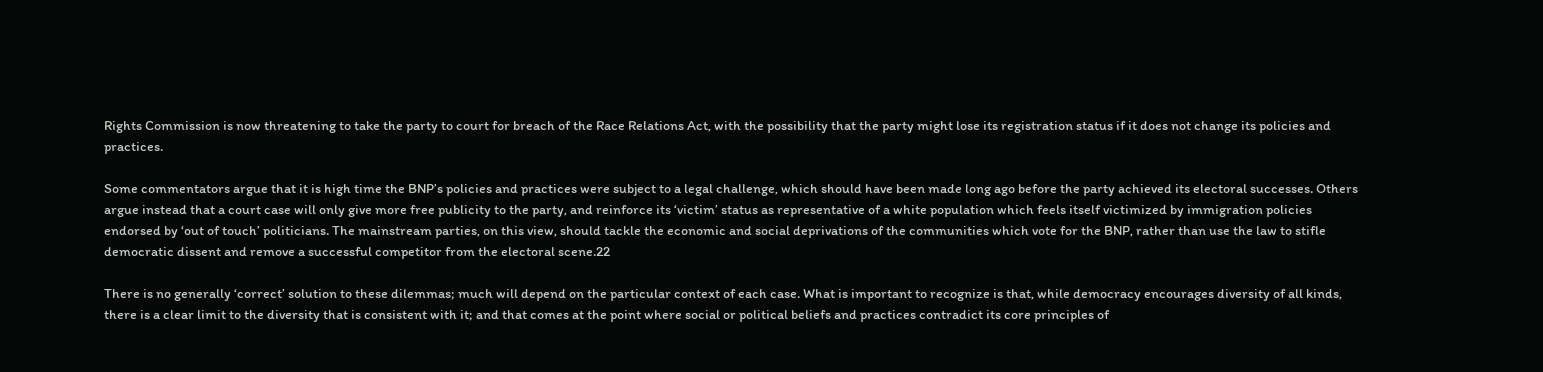Rights Commission is now threatening to take the party to court for breach of the Race Relations Act, with the possibility that the party might lose its registration status if it does not change its policies and practices.

Some commentators argue that it is high time the BNP’s policies and practices were subject to a legal challenge, which should have been made long ago before the party achieved its electoral successes. Others argue instead that a court case will only give more free publicity to the party, and reinforce its ‘victim’ status as representative of a white population which feels itself victimized by immigration policies endorsed by ‘out of touch’ politicians. The mainstream parties, on this view, should tackle the economic and social deprivations of the communities which vote for the BNP, rather than use the law to stifle democratic dissent and remove a successful competitor from the electoral scene.22

There is no generally ‘correct’ solution to these dilemmas; much will depend on the particular context of each case. What is important to recognize is that, while democracy encourages diversity of all kinds, there is a clear limit to the diversity that is consistent with it; and that comes at the point where social or political beliefs and practices contradict its core principles of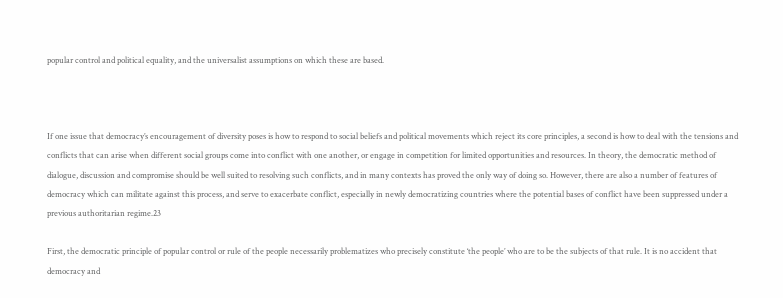popular control and political equality, and the universalist assumptions on which these are based.



If one issue that democracy’s encouragement of diversity poses is how to respond to social beliefs and political movements which reject its core principles, a second is how to deal with the tensions and conflicts that can arise when different social groups come into conflict with one another, or engage in competition for limited opportunities and resources. In theory, the democratic method of dialogue, discussion and compromise should be well suited to resolving such conflicts, and in many contexts has proved the only way of doing so. However, there are also a number of features of democracy which can militate against this process, and serve to exacerbate conflict, especially in newly democratizing countries where the potential bases of conflict have been suppressed under a previous authoritarian regime.23

First, the democratic principle of popular control or rule of the people necessarily problematizes who precisely constitute ‘the people’ who are to be the subjects of that rule. It is no accident that democracy and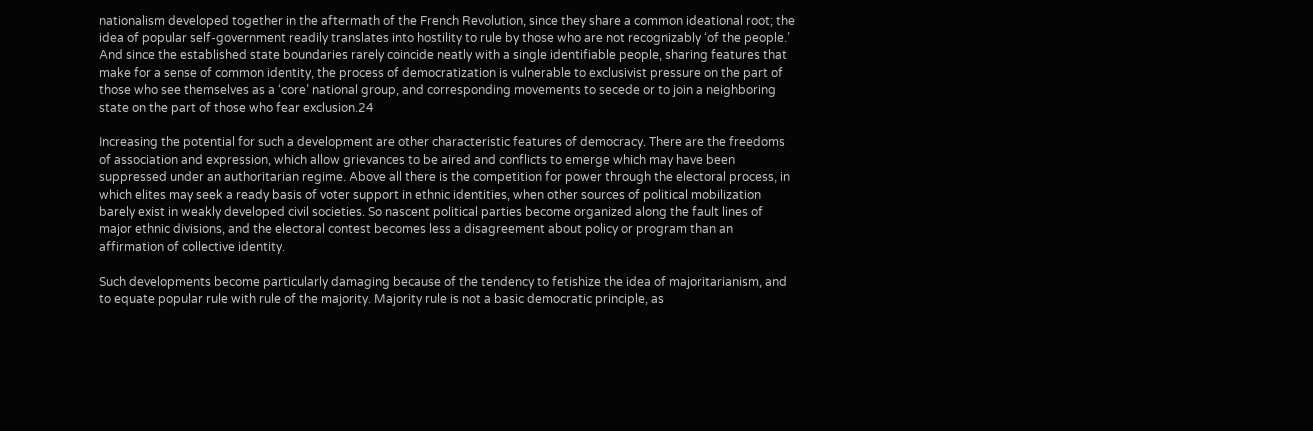nationalism developed together in the aftermath of the French Revolution, since they share a common ideational root; the idea of popular self-government readily translates into hostility to rule by those who are not recognizably ‘of the people.’ And since the established state boundaries rarely coincide neatly with a single identifiable people, sharing features that make for a sense of common identity, the process of democratization is vulnerable to exclusivist pressure on the part of those who see themselves as a ‘core’ national group, and corresponding movements to secede or to join a neighboring state on the part of those who fear exclusion.24

Increasing the potential for such a development are other characteristic features of democracy. There are the freedoms of association and expression, which allow grievances to be aired and conflicts to emerge which may have been suppressed under an authoritarian regime. Above all there is the competition for power through the electoral process, in which elites may seek a ready basis of voter support in ethnic identities, when other sources of political mobilization barely exist in weakly developed civil societies. So nascent political parties become organized along the fault lines of major ethnic divisions, and the electoral contest becomes less a disagreement about policy or program than an affirmation of collective identity.

Such developments become particularly damaging because of the tendency to fetishize the idea of majoritarianism, and to equate popular rule with rule of the majority. Majority rule is not a basic democratic principle, as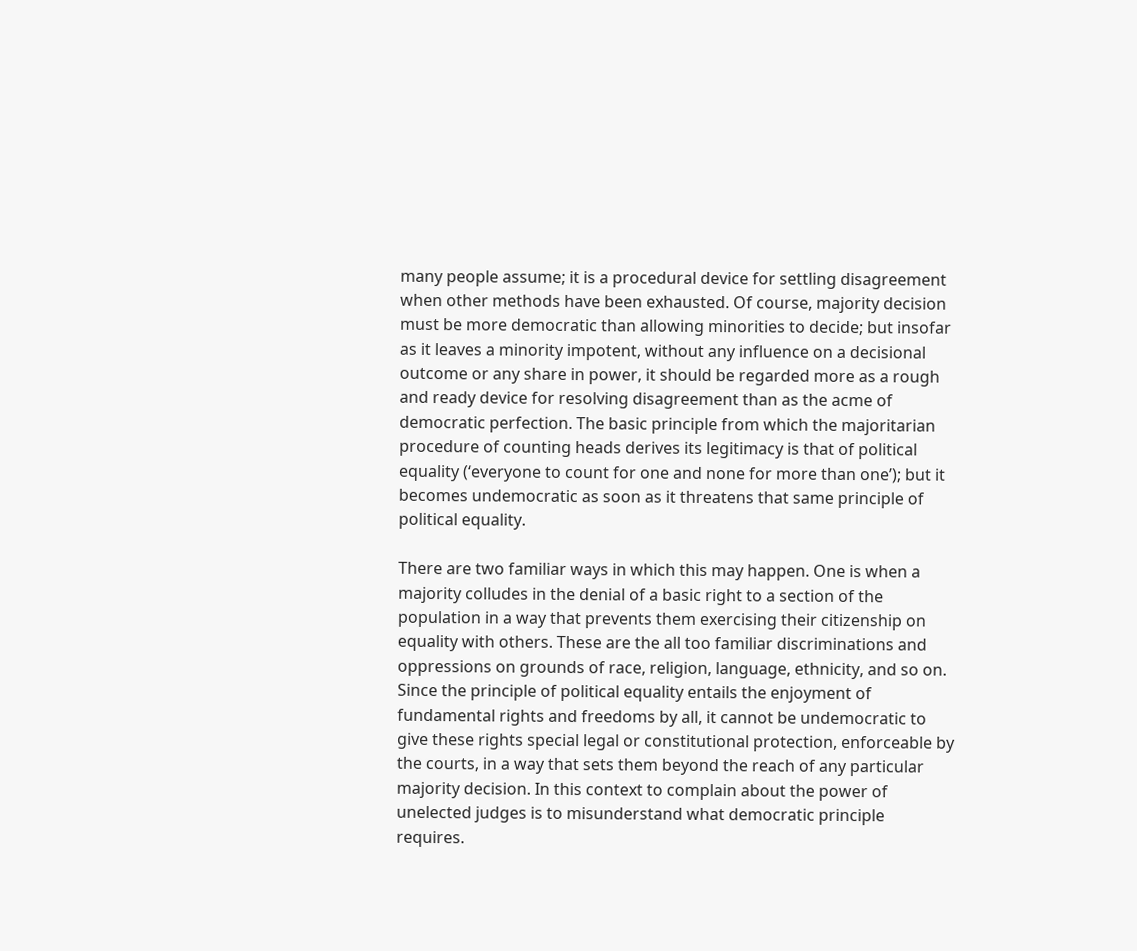many people assume; it is a procedural device for settling disagreement when other methods have been exhausted. Of course, majority decision must be more democratic than allowing minorities to decide; but insofar as it leaves a minority impotent, without any influence on a decisional outcome or any share in power, it should be regarded more as a rough and ready device for resolving disagreement than as the acme of democratic perfection. The basic principle from which the majoritarian procedure of counting heads derives its legitimacy is that of political equality (‘everyone to count for one and none for more than one’); but it becomes undemocratic as soon as it threatens that same principle of political equality.

There are two familiar ways in which this may happen. One is when a majority colludes in the denial of a basic right to a section of the population in a way that prevents them exercising their citizenship on equality with others. These are the all too familiar discriminations and oppressions on grounds of race, religion, language, ethnicity, and so on. Since the principle of political equality entails the enjoyment of fundamental rights and freedoms by all, it cannot be undemocratic to give these rights special legal or constitutional protection, enforceable by the courts, in a way that sets them beyond the reach of any particular majority decision. In this context to complain about the power of unelected judges is to misunderstand what democratic principle requires.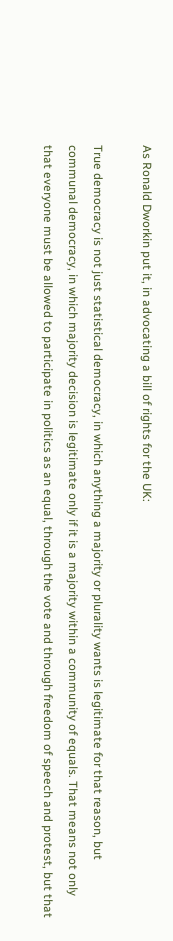As Ronald Dworkin put it, in advocating a bill of rights for the UK:

True democracy is not just statistical democracy, in which anything a majority or plurality wants is legitimate for that reason, but communal democracy, in which majority decision is legitimate only if it is a majority within a community of equals. That means not only that everyone must be allowed to participate in politics as an equal, through the vote and through freedom of speech and protest, but that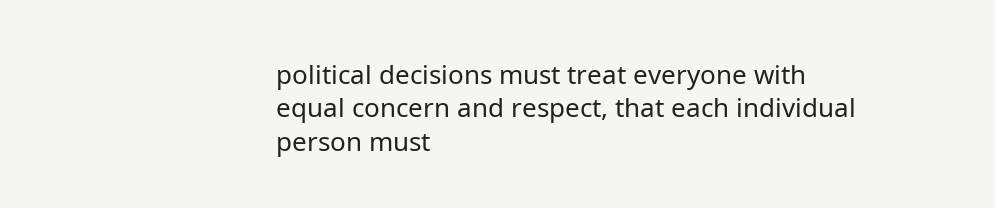political decisions must treat everyone with equal concern and respect, that each individual person must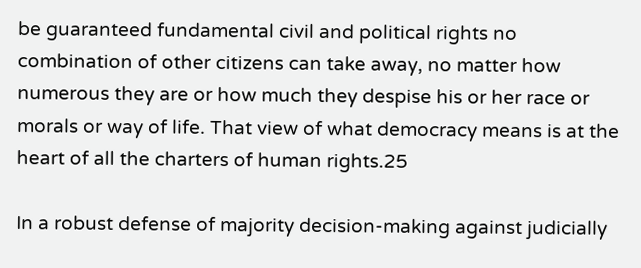be guaranteed fundamental civil and political rights no combination of other citizens can take away, no matter how numerous they are or how much they despise his or her race or morals or way of life. That view of what democracy means is at the heart of all the charters of human rights.25

In a robust defense of majority decision-making against judicially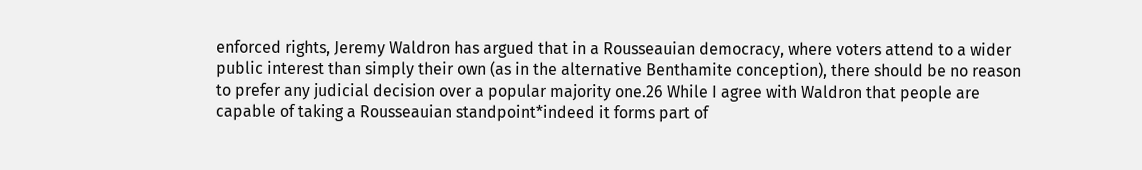enforced rights, Jeremy Waldron has argued that in a Rousseauian democracy, where voters attend to a wider public interest than simply their own (as in the alternative Benthamite conception), there should be no reason to prefer any judicial decision over a popular majority one.26 While I agree with Waldron that people are capable of taking a Rousseauian standpoint*indeed it forms part of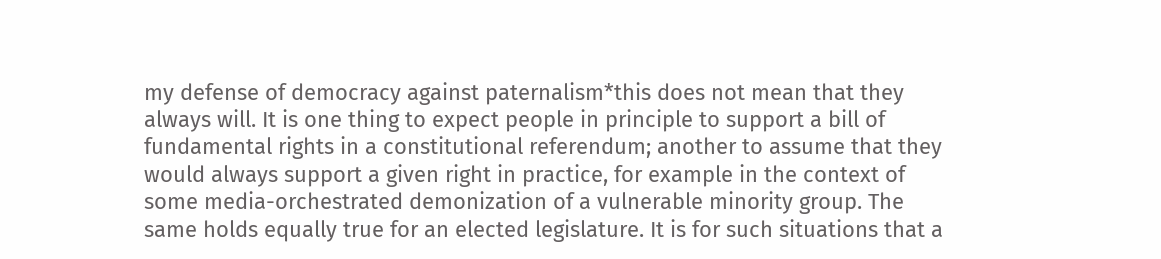my defense of democracy against paternalism*this does not mean that they always will. It is one thing to expect people in principle to support a bill of fundamental rights in a constitutional referendum; another to assume that they would always support a given right in practice, for example in the context of some media-orchestrated demonization of a vulnerable minority group. The same holds equally true for an elected legislature. It is for such situations that a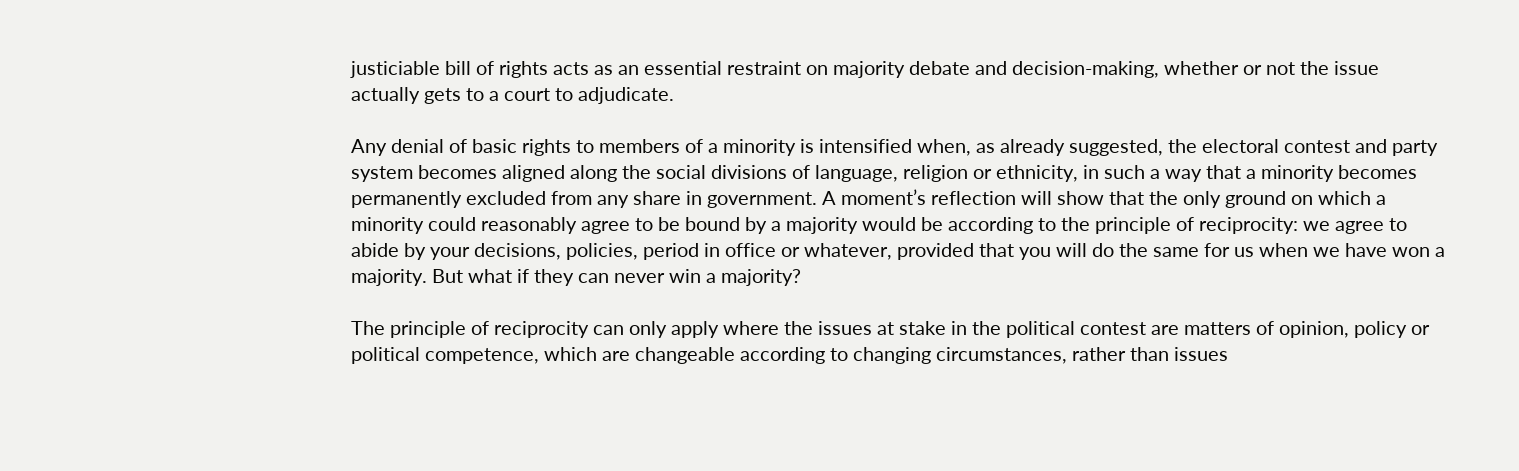justiciable bill of rights acts as an essential restraint on majority debate and decision-making, whether or not the issue actually gets to a court to adjudicate.

Any denial of basic rights to members of a minority is intensified when, as already suggested, the electoral contest and party system becomes aligned along the social divisions of language, religion or ethnicity, in such a way that a minority becomes permanently excluded from any share in government. A moment’s reflection will show that the only ground on which a minority could reasonably agree to be bound by a majority would be according to the principle of reciprocity: we agree to abide by your decisions, policies, period in office or whatever, provided that you will do the same for us when we have won a majority. But what if they can never win a majority?

The principle of reciprocity can only apply where the issues at stake in the political contest are matters of opinion, policy or political competence, which are changeable according to changing circumstances, rather than issues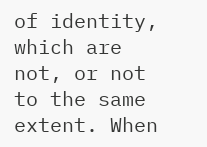of identity, which are not, or not to the same extent. When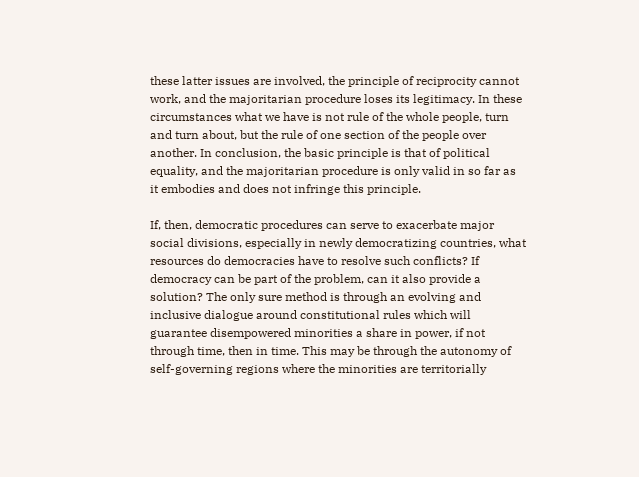these latter issues are involved, the principle of reciprocity cannot work, and the majoritarian procedure loses its legitimacy. In these circumstances what we have is not rule of the whole people, turn and turn about, but the rule of one section of the people over another. In conclusion, the basic principle is that of political equality, and the majoritarian procedure is only valid in so far as it embodies and does not infringe this principle.

If, then, democratic procedures can serve to exacerbate major social divisions, especially in newly democratizing countries, what resources do democracies have to resolve such conflicts? If democracy can be part of the problem, can it also provide a solution? The only sure method is through an evolving and inclusive dialogue around constitutional rules which will guarantee disempowered minorities a share in power, if not through time, then in time. This may be through the autonomy of self-governing regions where the minorities are territorially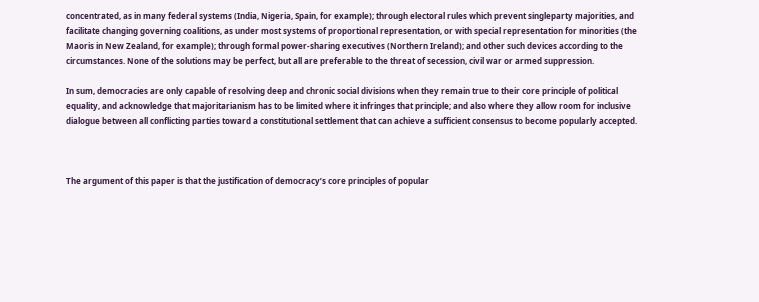concentrated, as in many federal systems (India, Nigeria, Spain, for example); through electoral rules which prevent singleparty majorities, and facilitate changing governing coalitions, as under most systems of proportional representation, or with special representation for minorities (the Maoris in New Zealand, for example); through formal power-sharing executives (Northern Ireland); and other such devices according to the circumstances. None of the solutions may be perfect, but all are preferable to the threat of secession, civil war or armed suppression.

In sum, democracies are only capable of resolving deep and chronic social divisions when they remain true to their core principle of political equality, and acknowledge that majoritarianism has to be limited where it infringes that principle; and also where they allow room for inclusive dialogue between all conflicting parties toward a constitutional settlement that can achieve a sufficient consensus to become popularly accepted.



The argument of this paper is that the justification of democracy’s core principles of popular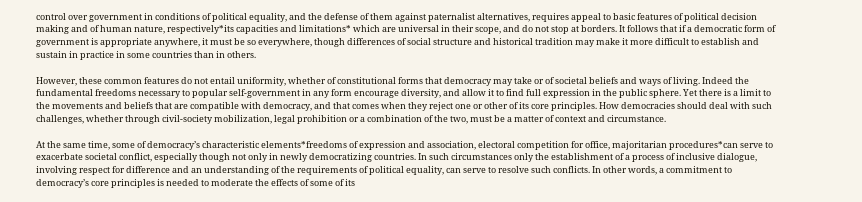control over government in conditions of political equality, and the defense of them against paternalist alternatives, requires appeal to basic features of political decision making and of human nature, respectively*its capacities and limitations* which are universal in their scope, and do not stop at borders. It follows that if a democratic form of government is appropriate anywhere, it must be so everywhere, though differences of social structure and historical tradition may make it more difficult to establish and sustain in practice in some countries than in others.

However, these common features do not entail uniformity, whether of constitutional forms that democracy may take or of societal beliefs and ways of living. Indeed the fundamental freedoms necessary to popular self-government in any form encourage diversity, and allow it to find full expression in the public sphere. Yet there is a limit to the movements and beliefs that are compatible with democracy, and that comes when they reject one or other of its core principles. How democracies should deal with such challenges, whether through civil-society mobilization, legal prohibition or a combination of the two, must be a matter of context and circumstance.

At the same time, some of democracy’s characteristic elements*freedoms of expression and association, electoral competition for office, majoritarian procedures*can serve to exacerbate societal conflict, especially though not only in newly democratizing countries. In such circumstances only the establishment of a process of inclusive dialogue, involving respect for difference and an understanding of the requirements of political equality, can serve to resolve such conflicts. In other words, a commitment to democracy’s core principles is needed to moderate the effects of some of its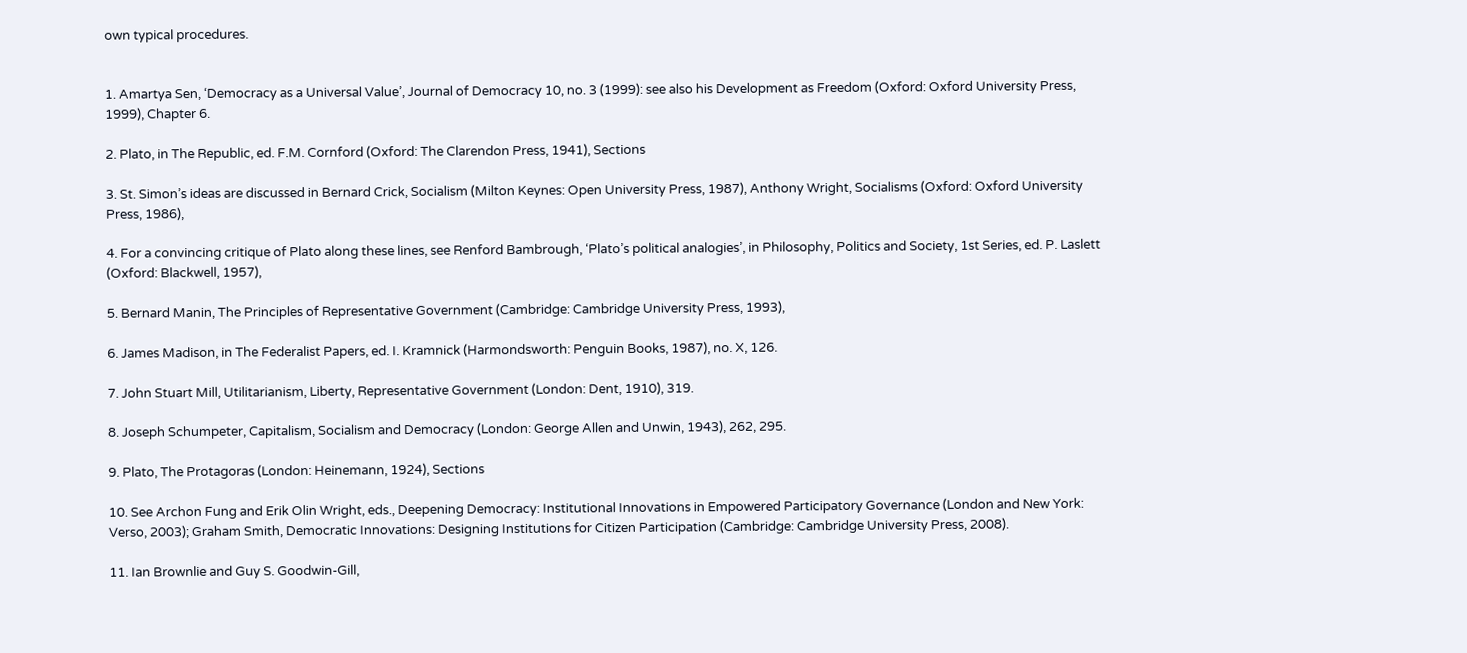own typical procedures.


1. Amartya Sen, ‘Democracy as a Universal Value’, Journal of Democracy 10, no. 3 (1999): see also his Development as Freedom (Oxford: Oxford University Press, 1999), Chapter 6.

2. Plato, in The Republic, ed. F.M. Cornford (Oxford: The Clarendon Press, 1941), Sections

3. St. Simon’s ideas are discussed in Bernard Crick, Socialism (Milton Keynes: Open University Press, 1987), Anthony Wright, Socialisms (Oxford: Oxford University Press, 1986),

4. For a convincing critique of Plato along these lines, see Renford Bambrough, ‘Plato’s political analogies’, in Philosophy, Politics and Society, 1st Series, ed. P. Laslett (Oxford: Blackwell, 1957),

5. Bernard Manin, The Principles of Representative Government (Cambridge: Cambridge University Press, 1993),

6. James Madison, in The Federalist Papers, ed. I. Kramnick (Harmondsworth: Penguin Books, 1987), no. X, 126.

7. John Stuart Mill, Utilitarianism, Liberty, Representative Government (London: Dent, 1910), 319.

8. Joseph Schumpeter, Capitalism, Socialism and Democracy (London: George Allen and Unwin, 1943), 262, 295.

9. Plato, The Protagoras (London: Heinemann, 1924), Sections

10. See Archon Fung and Erik Olin Wright, eds., Deepening Democracy: Institutional Innovations in Empowered Participatory Governance (London and New York: Verso, 2003); Graham Smith, Democratic Innovations: Designing Institutions for Citizen Participation (Cambridge: Cambridge University Press, 2008).

11. Ian Brownlie and Guy S. Goodwin-Gill,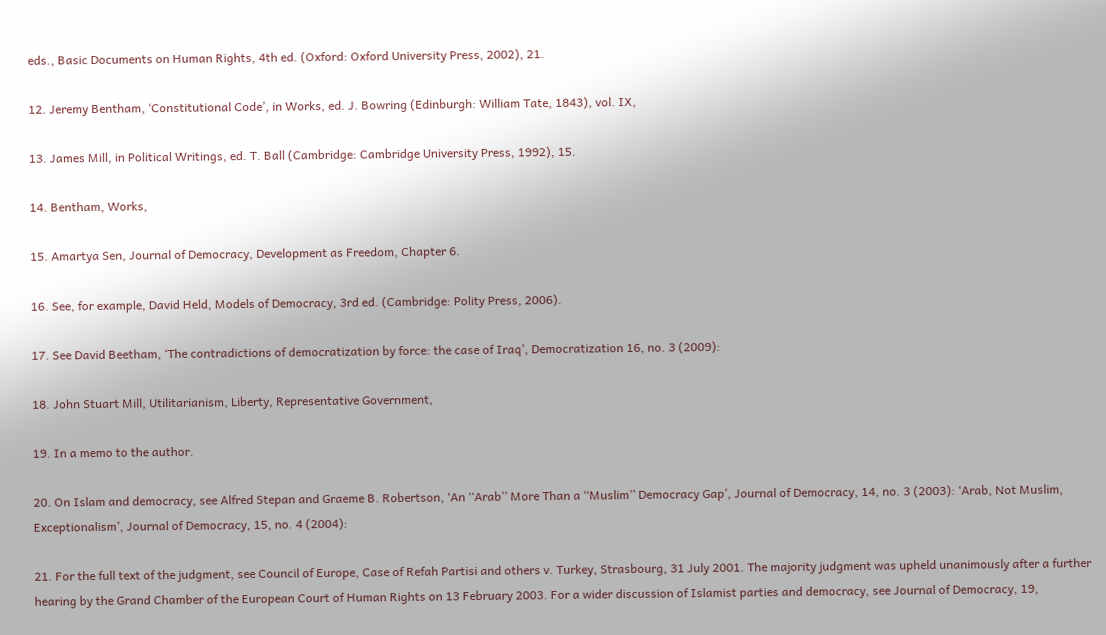eds., Basic Documents on Human Rights, 4th ed. (Oxford: Oxford University Press, 2002), 21.

12. Jeremy Bentham, ‘Constitutional Code’, in Works, ed. J. Bowring (Edinburgh: William Tate, 1843), vol. IX,

13. James Mill, in Political Writings, ed. T. Ball (Cambridge: Cambridge University Press, 1992), 15.

14. Bentham, Works,

15. Amartya Sen, Journal of Democracy, Development as Freedom, Chapter 6.

16. See, for example, David Held, Models of Democracy, 3rd ed. (Cambridge: Polity Press, 2006).

17. See David Beetham, ‘The contradictions of democratization by force: the case of Iraq’, Democratization 16, no. 3 (2009):

18. John Stuart Mill, Utilitarianism, Liberty, Representative Government,

19. In a memo to the author.

20. On Islam and democracy, see Alfred Stepan and Graeme B. Robertson, ‘An ‘‘Arab’’ More Than a ‘‘Muslim’’ Democracy Gap’, Journal of Democracy, 14, no. 3 (2003): ‘Arab, Not Muslim, Exceptionalism’, Journal of Democracy, 15, no. 4 (2004):

21. For the full text of the judgment, see Council of Europe, Case of Refah Partisi and others v. Turkey, Strasbourg, 31 July 2001. The majority judgment was upheld unanimously after a further hearing by the Grand Chamber of the European Court of Human Rights on 13 February 2003. For a wider discussion of Islamist parties and democracy, see Journal of Democracy, 19,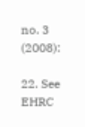no. 3 (2008):

22. See EHRC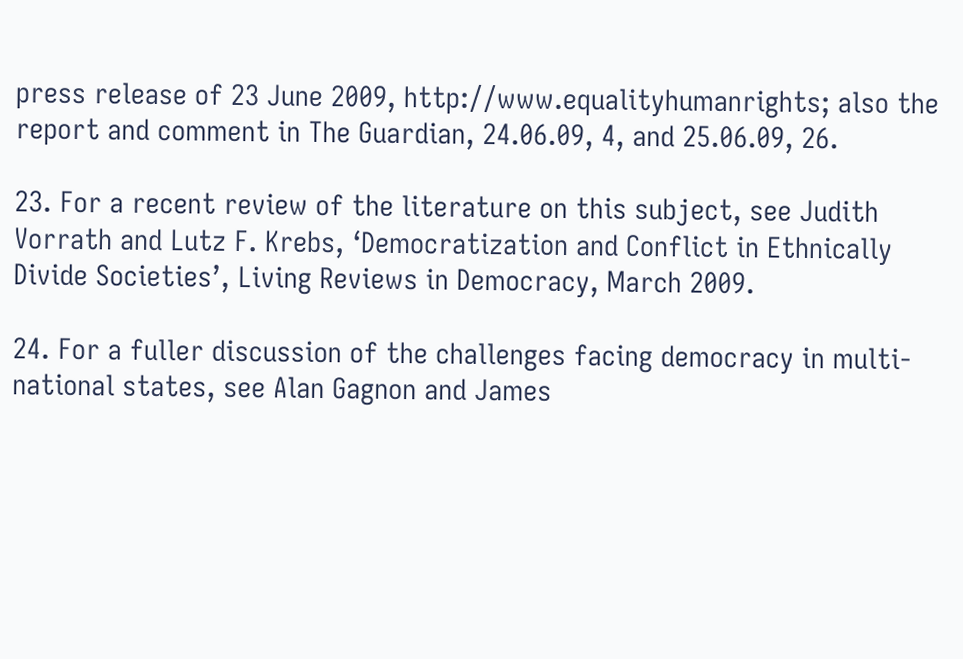press release of 23 June 2009, http://www.equalityhumanrights; also the report and comment in The Guardian, 24.06.09, 4, and 25.06.09, 26.

23. For a recent review of the literature on this subject, see Judith Vorrath and Lutz F. Krebs, ‘Democratization and Conflict in Ethnically Divide Societies’, Living Reviews in Democracy, March 2009.

24. For a fuller discussion of the challenges facing democracy in multi-national states, see Alan Gagnon and James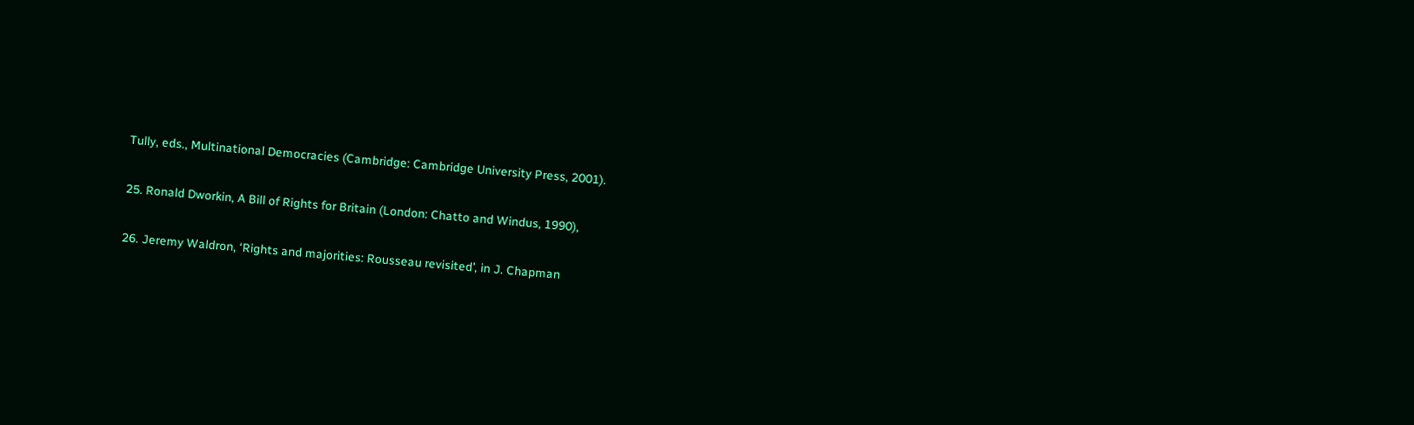Tully, eds., Multinational Democracies (Cambridge: Cambridge University Press, 2001).

25. Ronald Dworkin, A Bill of Rights for Britain (London: Chatto and Windus, 1990),

26. Jeremy Waldron, ‘Rights and majorities: Rousseau revisited’, in J. Chapman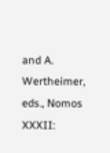and A. Wertheimer, eds., Nomos XXXII: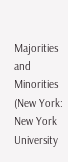Majorities and Minorities (New York: New York University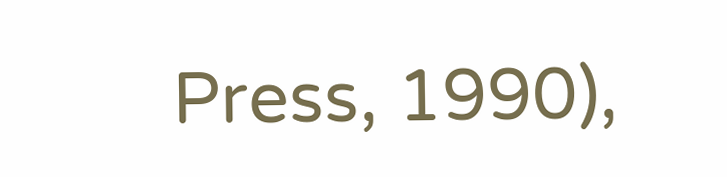Press, 1990),